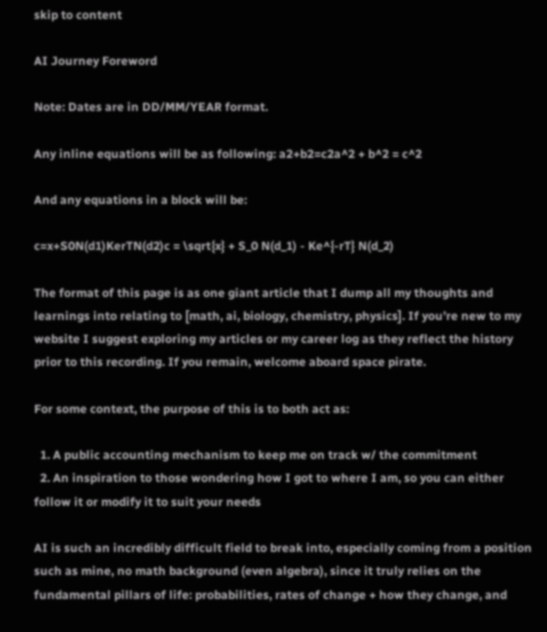skip to content

AI Journey Foreword

Note: Dates are in DD/MM/YEAR format.

Any inline equations will be as following: a2+b2=c2a^2 + b^2 = c^2

And any equations in a block will be:

c=x+S0N(d1)KerTN(d2)c = \sqrt{x} + S_0 N(d_1) - Ke^{-rT} N(d_2)

The format of this page is as one giant article that I dump all my thoughts and learnings into relating to [math, ai, biology, chemistry, physics]. If you’re new to my website I suggest exploring my articles or my career log as they reflect the history prior to this recording. If you remain, welcome aboard space pirate.

For some context, the purpose of this is to both act as:

  1. A public accounting mechanism to keep me on track w/ the commitment
  2. An inspiration to those wondering how I got to where I am, so you can either follow it or modify it to suit your needs

AI is such an incredibly difficult field to break into, especially coming from a position such as mine, no math background (even algebra), since it truly relies on the fundamental pillars of life: probabilities, rates of change + how they change, and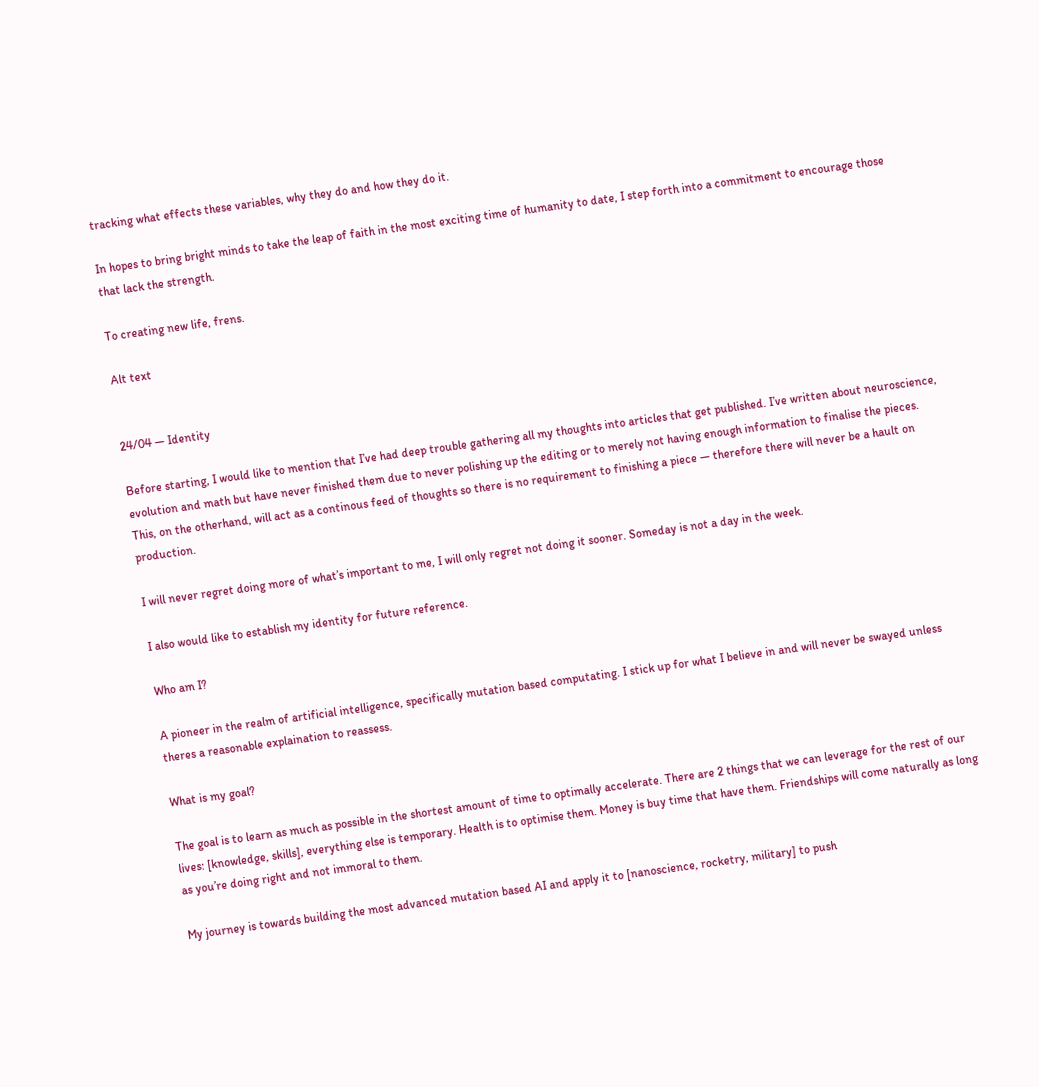tracking what effects these variables, why they do and how they do it.

In hopes to bring bright minds to take the leap of faith in the most exciting time of humanity to date, I step forth into a commitment to encourage those that lack the strength.

To creating new life, frens.

Alt text


24/04 — Identity

Before starting, I would like to mention that I’ve had deep trouble gathering all my thoughts into articles that get published. I’ve written about neuroscience, evolution and math but have never finished them due to never polishing up the editing or to merely not having enough information to finalise the pieces. This, on the otherhand, will act as a continous feed of thoughts so there is no requirement to finishing a piece — therefore there will never be a hault on production.

I will never regret doing more of what’s important to me, I will only regret not doing it sooner. Someday is not a day in the week.

I also would like to establish my identity for future reference.

Who am I?

A pioneer in the realm of artificial intelligence, specifically mutation based computating. I stick up for what I believe in and will never be swayed unless theres a reasonable explaination to reassess.

What is my goal?

The goal is to learn as much as possible in the shortest amount of time to optimally accelerate. There are 2 things that we can leverage for the rest of our lives: [knowledge, skills], everything else is temporary. Health is to optimise them. Money is buy time that have them. Friendships will come naturally as long as you’re doing right and not immoral to them.

My journey is towards building the most advanced mutation based AI and apply it to [nanoscience, rocketry, military] to push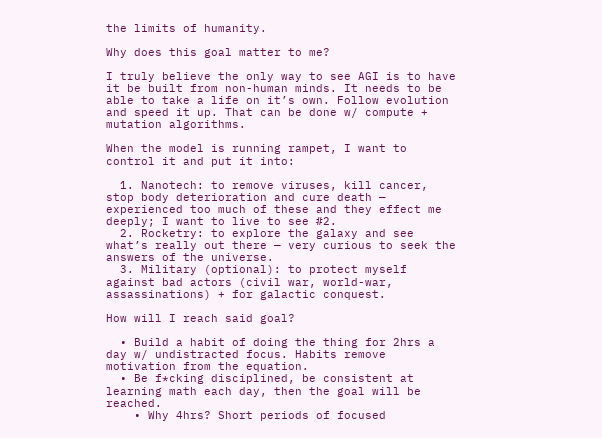the limits of humanity.

Why does this goal matter to me?

I truly believe the only way to see AGI is to have it be built from non-human minds. It needs to be able to take a life on it’s own. Follow evolution and speed it up. That can be done w/ compute + mutation algorithms.

When the model is running rampet, I want to control it and put it into:

  1. Nanotech: to remove viruses, kill cancer, stop body deterioration and cure death — experienced too much of these and they effect me deeply; I want to live to see #2.
  2. Rocketry: to explore the galaxy and see what’s really out there — very curious to seek the answers of the universe.
  3. Military (optional): to protect myself against bad actors (civil war, world-war, assassinations) + for galactic conquest.

How will I reach said goal?

  • Build a habit of doing the thing for 2hrs a day w/ undistracted focus. Habits remove motivation from the equation.
  • Be f*cking disciplined, be consistent at learning math each day, then the goal will be reached.
    • Why 4hrs? Short periods of focused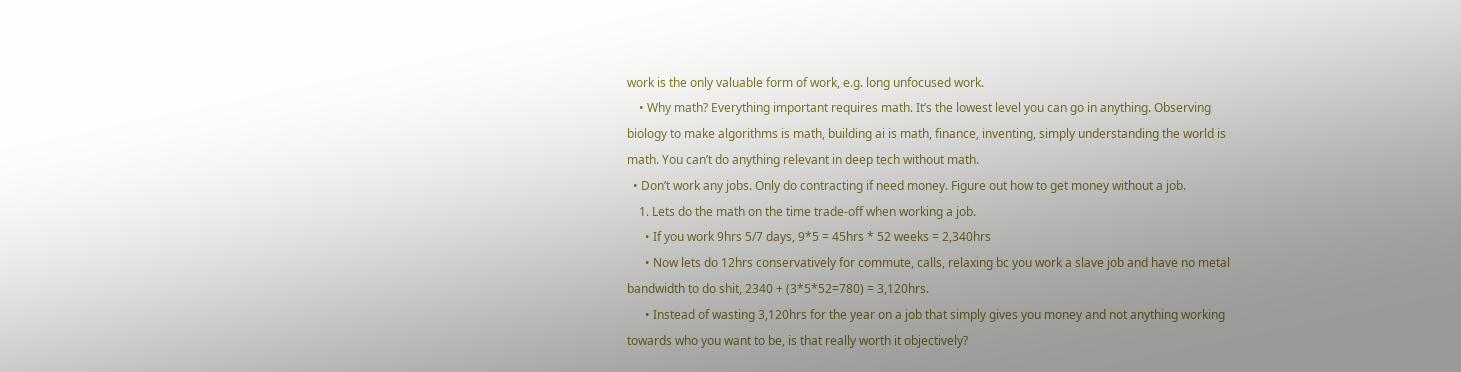work is the only valuable form of work, e.g. long unfocused work.
    • Why math? Everything important requires math. It’s the lowest level you can go in anything. Observing biology to make algorithms is math, building ai is math, finance, inventing, simply understanding the world is math. You can’t do anything relevant in deep tech without math.
  • Don’t work any jobs. Only do contracting if need money. Figure out how to get money without a job.
    1. Lets do the math on the time trade-off when working a job.
      • If you work 9hrs 5/7 days, 9*5 = 45hrs * 52 weeks = 2,340hrs
      • Now lets do 12hrs conservatively for commute, calls, relaxing bc you work a slave job and have no metal bandwidth to do shit, 2340 + (3*5*52=780) = 3,120hrs.
      • Instead of wasting 3,120hrs for the year on a job that simply gives you money and not anything working towards who you want to be, is that really worth it objectively?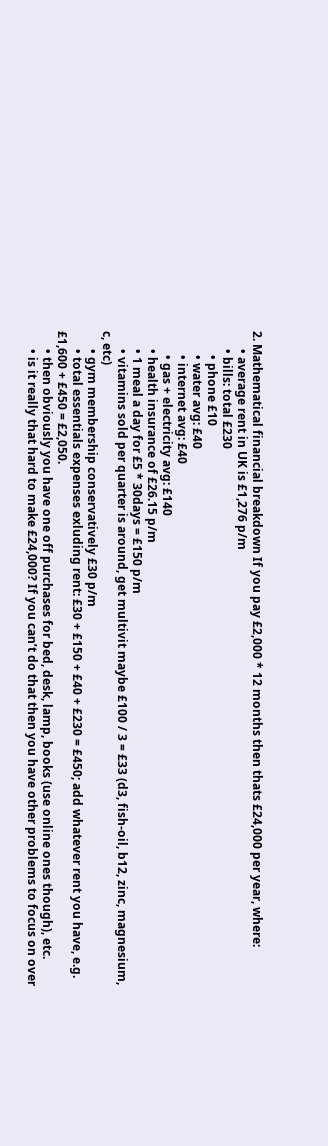2. Mathematical financial breakdown If you pay £2,000 * 12 months then thats £24,000 per year, where:
      • average rent in UK is £1,276 p/m
      • bills: total £230
        • phone £10
        • water avg: £40
        • internet avg: £40
        • gas + electricity avg: £140
      • health insurance of £26.15 p/m
      • 1 meal a day for £5 * 30days = £150 p/m
      • vitamins sold per quarter is around, get multivit maybe £100 / 3 = £33 (d3, fish-oil, b12, zinc, magnesium, c, etc)
      • gym membership conservatively £30 p/m
      • total essentials expenses exluding rent: £30 + £150 + £40 + £230 = £450; add whatever rent you have, e.g. £1,600 + £450 = £2,050.
      • then obviously you have one off purchases for bed, desk, lamp, books (use online ones though), etc.
      • is it really that hard to make £24,000? If you can’t do that then you have other problems to focus on over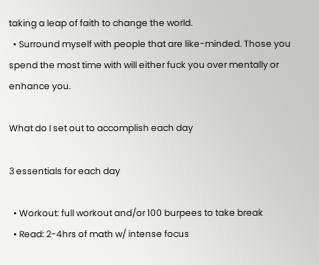taking a leap of faith to change the world.
  • Surround myself with people that are like-minded. Those you spend the most time with will either fuck you over mentally or enhance you.

What do I set out to accomplish each day

3 essentials for each day

  • Workout: full workout and/or 100 burpees to take break
  • Read: 2-4hrs of math w/ intense focus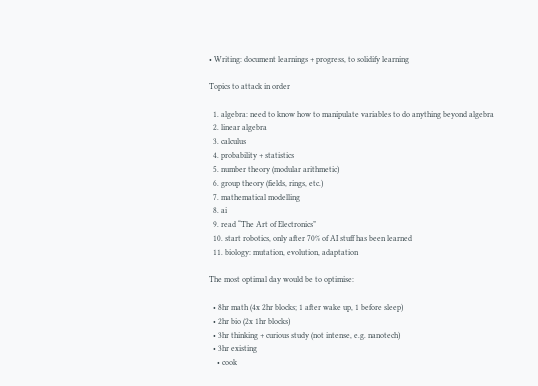• Writing: document learnings + progress, to solidify learning

Topics to attack in order

  1. algebra: need to know how to manipulate variables to do anything beyond algebra
  2. linear algebra
  3. calculus
  4. probability + statistics
  5. number theory (modular arithmetic)
  6. group theory (fields, rings, etc.)
  7. mathematical modelling
  8. ai
  9. read “The Art of Electronics”
  10. start robotics, only after 70% of AI stuff has been learned
  11. biology: mutation, evolution, adaptation

The most optimal day would be to optimise:

  • 8hr math (4x 2hr blocks; 1 after wake up, 1 before sleep)
  • 2hr bio (2x 1hr blocks)
  • 3hr thinking + curious study (not intense, e.g. nanotech)
  • 3hr existing
    • cook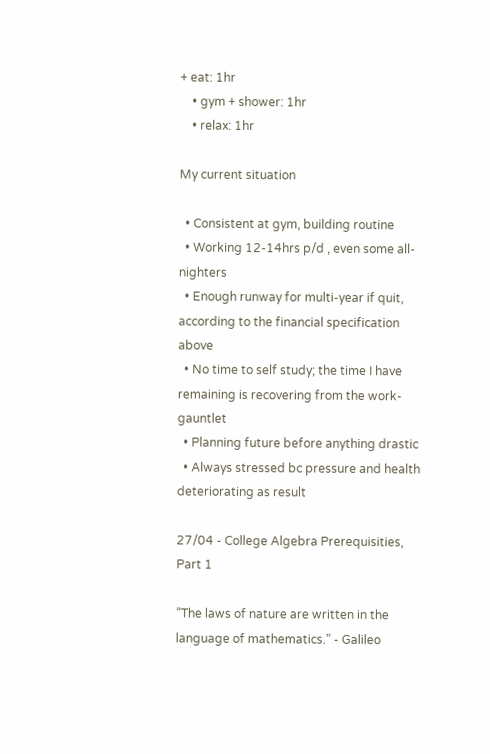+ eat: 1hr
    • gym + shower: 1hr
    • relax: 1hr

My current situation

  • Consistent at gym, building routine
  • Working 12-14hrs p/d , even some all-nighters
  • Enough runway for multi-year if quit, according to the financial specification above
  • No time to self study; the time I have remaining is recovering from the work-gauntlet
  • Planning future before anything drastic
  • Always stressed bc pressure and health deteriorating as result

27/04 - College Algebra Prerequisities, Part 1

”The laws of nature are written in the language of mathematics.” - Galileo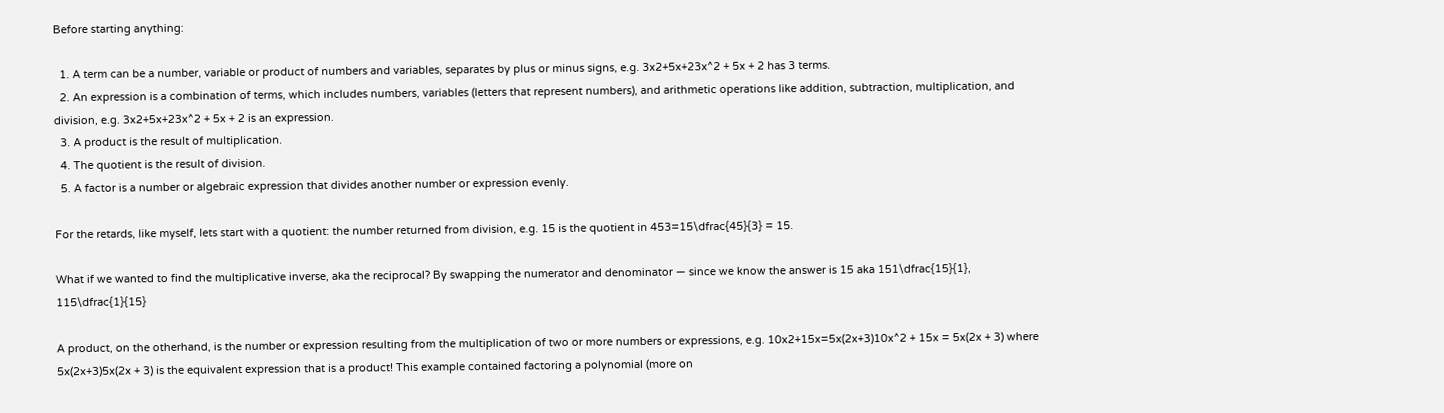Before starting anything:

  1. A term can be a number, variable or product of numbers and variables, separates by plus or minus signs, e.g. 3x2+5x+23x^2 + 5x + 2 has 3 terms.
  2. An expression is a combination of terms, which includes numbers, variables (letters that represent numbers), and arithmetic operations like addition, subtraction, multiplication, and division, e.g. 3x2+5x+23x^2 + 5x + 2 is an expression.
  3. A product is the result of multiplication.
  4. The quotient is the result of division.
  5. A factor is a number or algebraic expression that divides another number or expression evenly.

For the retards, like myself, lets start with a quotient: the number returned from division, e.g. 15 is the quotient in 453=15\dfrac{45}{3} = 15.

What if we wanted to find the multiplicative inverse, aka the reciprocal? By swapping the numerator and denominator — since we know the answer is 15 aka 151\dfrac{15}{1}, 115\dfrac{1}{15}

A product, on the otherhand, is the number or expression resulting from the multiplication of two or more numbers or expressions, e.g. 10x2+15x=5x(2x+3)10x^2 + 15x = 5x(2x + 3) where 5x(2x+3)5x(2x + 3) is the equivalent expression that is a product! This example contained factoring a polynomial (more on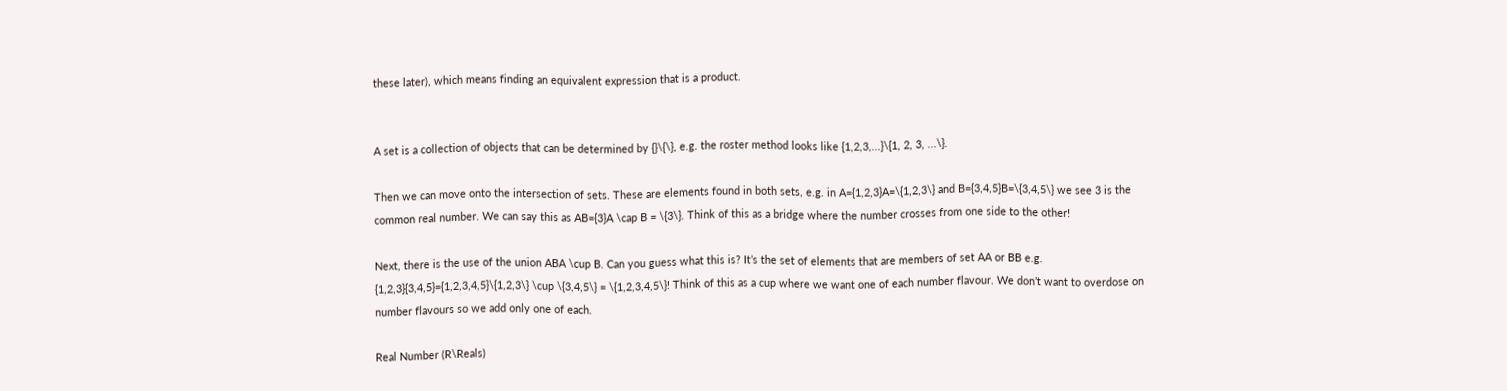these later), which means finding an equivalent expression that is a product.


A set is a collection of objects that can be determined by {}\{\}, e.g. the roster method looks like {1,2,3,...}\{1, 2, 3, ...\}.

Then we can move onto the intersection of sets. These are elements found in both sets, e.g. in A={1,2,3}A=\{1,2,3\} and B={3,4,5}B=\{3,4,5\} we see 3 is the common real number. We can say this as AB={3}A \cap B = \{3\}. Think of this as a bridge where the number crosses from one side to the other!

Next, there is the use of the union ABA \cup B. Can you guess what this is? It’s the set of elements that are members of set AA or BB e.g. {1,2,3}{3,4,5}={1,2,3,4,5}\{1,2,3\} \cup \{3,4,5\} = \{1,2,3,4,5\}! Think of this as a cup where we want one of each number flavour. We don’t want to overdose on number flavours so we add only one of each.

Real Number (R\Reals)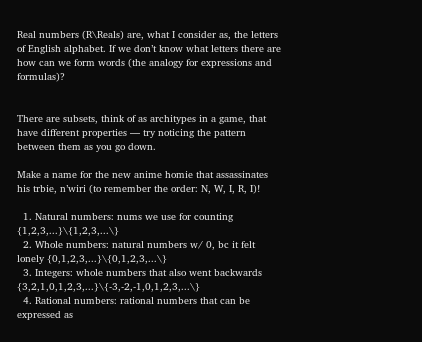Real numbers (R\Reals) are, what I consider as, the letters of English alphabet. If we don’t know what letters there are how can we form words (the analogy for expressions and formulas)?


There are subsets, think of as architypes in a game, that have different properties — try noticing the pattern between them as you go down.

Make a name for the new anime homie that assassinates his trbie, n’wiri (to remember the order: N, W, I, R, I)!

  1. Natural numbers: nums we use for counting {1,2,3,...}\{1,2,3,...\}
  2. Whole numbers: natural numbers w/ 0, bc it felt lonely {0,1,2,3,...}\{0,1,2,3,...\}
  3. Integers: whole numbers that also went backwards {3,2,1,0,1,2,3,...}\{-3,-2,-1,0,1,2,3,...\}
  4. Rational numbers: rational numbers that can be expressed as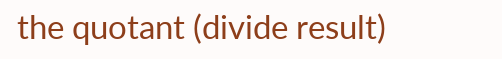the quotant (divide result)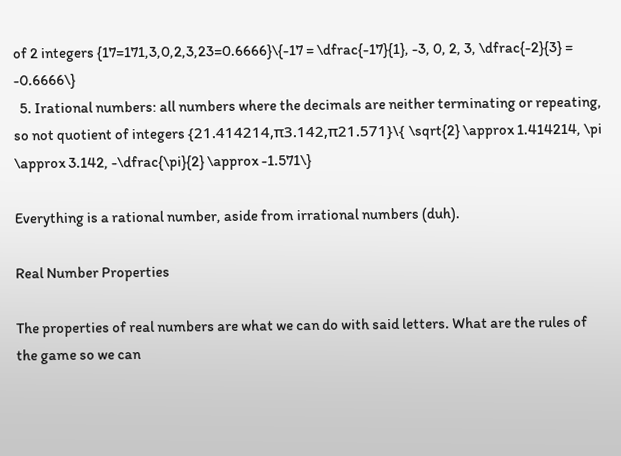of 2 integers {17=171,3,0,2,3,23=0.6666}\{-17 = \dfrac{-17}{1}, -3, 0, 2, 3, \dfrac{-2}{3} = -0.6666\}
  5. Irational numbers: all numbers where the decimals are neither terminating or repeating, so not quotient of integers {21.414214,π3.142,π21.571}\{ \sqrt{2} \approx 1.414214, \pi \approx 3.142, -\dfrac{\pi}{2} \approx -1.571\}

Everything is a rational number, aside from irrational numbers (duh).

Real Number Properties

The properties of real numbers are what we can do with said letters. What are the rules of the game so we can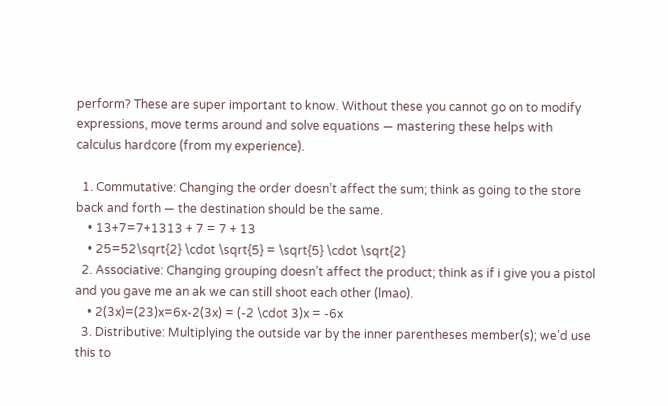perform? These are super important to know. Without these you cannot go on to modify expressions, move terms around and solve equations — mastering these helps with calculus hardcore (from my experience).

  1. Commutative: Changing the order doesn’t affect the sum; think as going to the store back and forth — the destination should be the same.
    • 13+7=7+1313 + 7 = 7 + 13
    • 25=52\sqrt{2} \cdot \sqrt{5} = \sqrt{5} \cdot \sqrt{2}
  2. Associative: Changing grouping doesn’t affect the product; think as if i give you a pistol and you gave me an ak we can still shoot each other (lmao).
    • 2(3x)=(23)x=6x-2(3x) = (-2 \cdot 3)x = -6x
  3. Distributive: Multiplying the outside var by the inner parentheses member(s); we’d use this to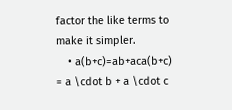factor the like terms to make it simpler.
    • a(b+c)=ab+aca(b+c) = a \cdot b + a \cdot c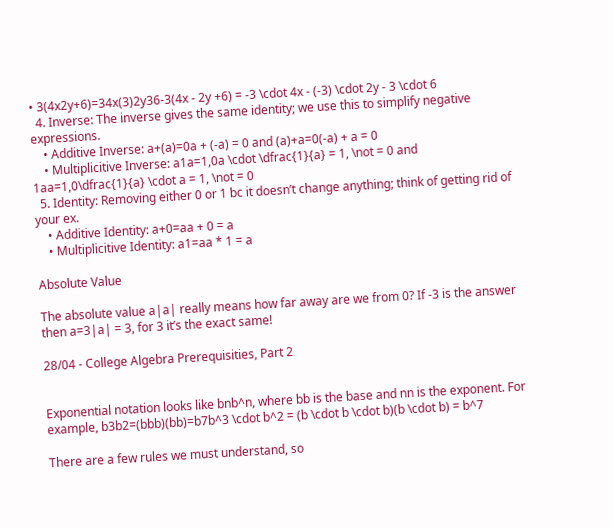• 3(4x2y+6)=34x(3)2y36-3(4x - 2y +6) = -3 \cdot 4x - (-3) \cdot 2y - 3 \cdot 6
  4. Inverse: The inverse gives the same identity; we use this to simplify negative expressions.
    • Additive Inverse: a+(a)=0a + (-a) = 0 and (a)+a=0(-a) + a = 0
    • Multiplicitive Inverse: a1a=1,0a \cdot \dfrac{1}{a} = 1, \not = 0 and 1aa=1,0\dfrac{1}{a} \cdot a = 1, \not = 0
  5. Identity: Removing either 0 or 1 bc it doesn’t change anything; think of getting rid of your ex.
    • Additive Identity: a+0=aa + 0 = a
    • Multiplicitive Identity: a1=aa * 1 = a

Absolute Value

The absolute value a|a| really means how far away are we from 0? If -3 is the answer then a=3|a| = 3, for 3 it’s the exact same!

28/04 - College Algebra Prerequisities, Part 2


Exponential notation looks like bnb^n, where bb is the base and nn is the exponent. For example, b3b2=(bbb)(bb)=b7b^3 \cdot b^2 = (b \cdot b \cdot b)(b \cdot b) = b^7

There are a few rules we must understand, so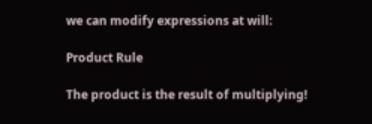we can modify expressions at will:

Product Rule

The product is the result of multiplying!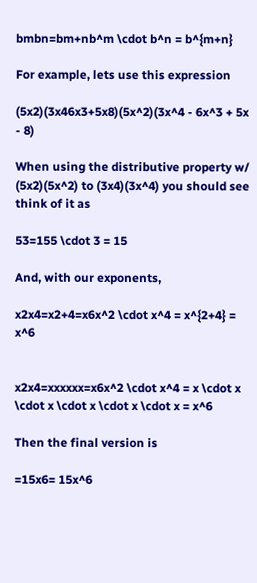bmbn=bm+nb^m \cdot b^n = b^{m+n}

For example, lets use this expression

(5x2)(3x46x3+5x8)(5x^2)(3x^4 - 6x^3 + 5x - 8)

When using the distributive property w/ (5x2)(5x^2) to (3x4)(3x^4) you should see think of it as

53=155 \cdot 3 = 15

And, with our exponents,

x2x4=x2+4=x6x^2 \cdot x^4 = x^{2+4} = x^6


x2x4=xxxxxx=x6x^2 \cdot x^4 = x \cdot x \cdot x \cdot x \cdot x \cdot x = x^6

Then the final version is

=15x6= 15x^6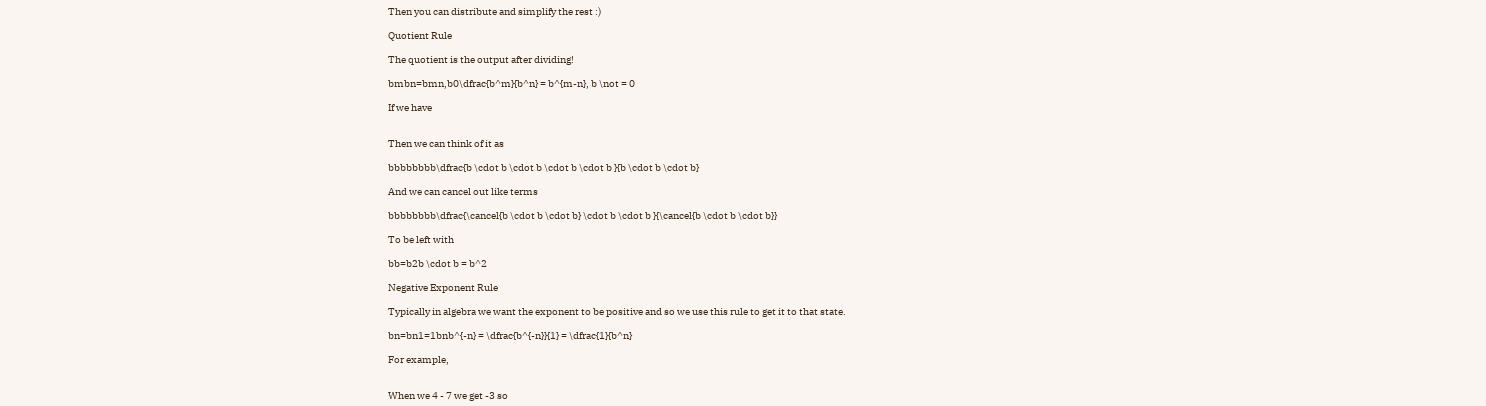Then you can distribute and simplify the rest :)

Quotient Rule

The quotient is the output after dividing!

bmbn=bmn,b0\dfrac{b^m}{b^n} = b^{m-n}, b \not = 0

If we have


Then we can think of it as

bbbbbbbb\dfrac{b \cdot b \cdot b \cdot b \cdot b }{b \cdot b \cdot b}

And we can cancel out like terms

bbbbbbbb\dfrac{\cancel{b \cdot b \cdot b} \cdot b \cdot b }{\cancel{b \cdot b \cdot b}}

To be left with

bb=b2b \cdot b = b^2

Negative Exponent Rule

Typically in algebra we want the exponent to be positive and so we use this rule to get it to that state.

bn=bn1=1bnb^{-n} = \dfrac{b^{-n}}{1} = \dfrac{1}{b^n}

For example,


When we 4 - 7 we get -3 so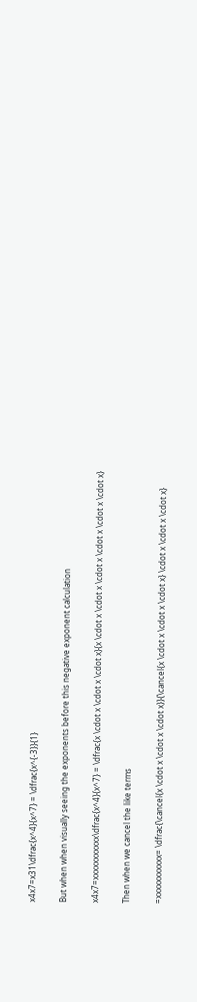x4x7=x31\dfrac{x^4}{x^7} = \dfrac{x^{-3}}{1}

But when when visually seeing the exponents before this negative exponent calculation

x4x7=xxxxxxxxxxx\dfrac{x^4}{x^7} = \dfrac{x \cdot x \cdot x \cdot x}{x \cdot x \cdot x \cdot x \cdot x \cdot x \cdot x}

Then when we cancel the like terms

=xxxxxxxxxxx= \dfrac{\cancel{x \cdot x \cdot x \cdot x}}{\cancel{x \cdot x \cdot x \cdot x} \cdot x \cdot x \cdot x}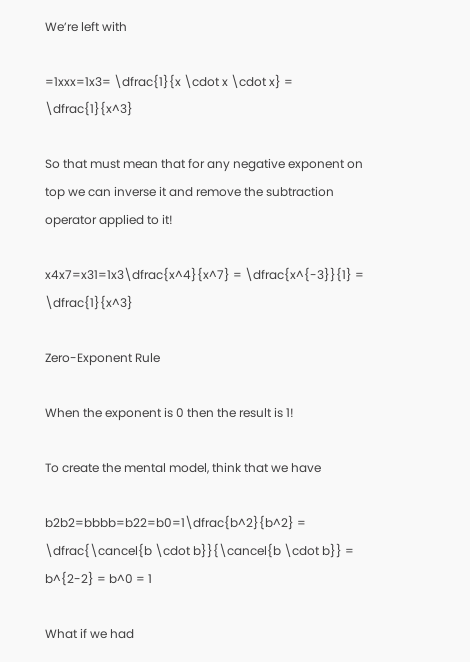We’re left with

=1xxx=1x3= \dfrac{1}{x \cdot x \cdot x} = \dfrac{1}{x^3}

So that must mean that for any negative exponent on top we can inverse it and remove the subtraction operator applied to it!

x4x7=x31=1x3\dfrac{x^4}{x^7} = \dfrac{x^{-3}}{1} = \dfrac{1}{x^3}

Zero-Exponent Rule

When the exponent is 0 then the result is 1!

To create the mental model, think that we have

b2b2=bbbb=b22=b0=1\dfrac{b^2}{b^2} = \dfrac{\cancel{b \cdot b}}{\cancel{b \cdot b}} = b^{2-2} = b^0 = 1

What if we had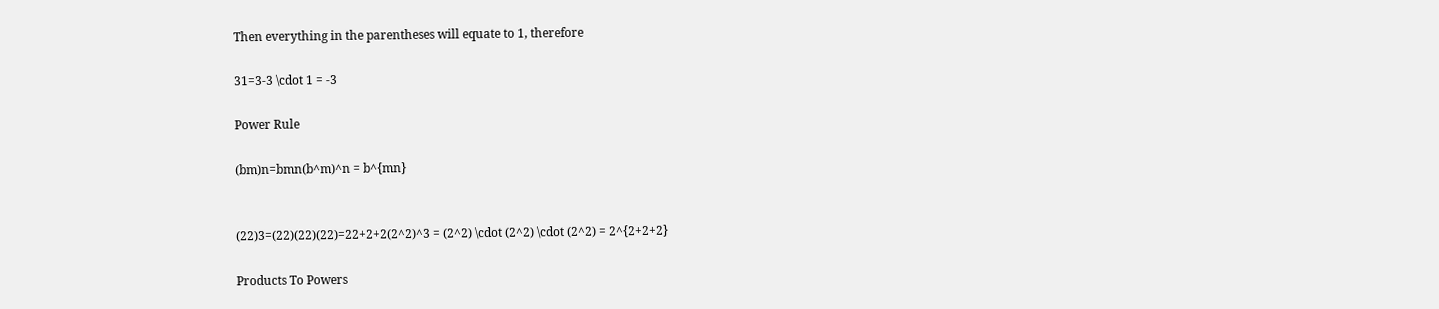Then everything in the parentheses will equate to 1, therefore

31=3-3 \cdot 1 = -3

Power Rule

(bm)n=bmn(b^m)^n = b^{mn}


(22)3=(22)(22)(22)=22+2+2(2^2)^3 = (2^2) \cdot (2^2) \cdot (2^2) = 2^{2+2+2}

Products To Powers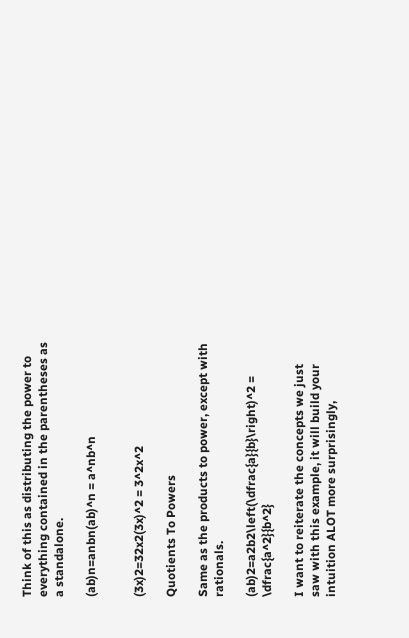Think of this as distributing the power to everything contained in the parentheses as a standalone.

(ab)n=anbn(ab)^n = a^nb^n


(3x)2=32x2(3x)^2 = 3^2x^2

Quotients To Powers

Same as the products to power, except with rationals.

(ab)2=a2b2\left(\dfrac{a}{b}\right)^2 = \dfrac{a^2}{b^2}

I want to reiterate the concepts we just saw with this example, it will build your intuition ALOT more surprisingly,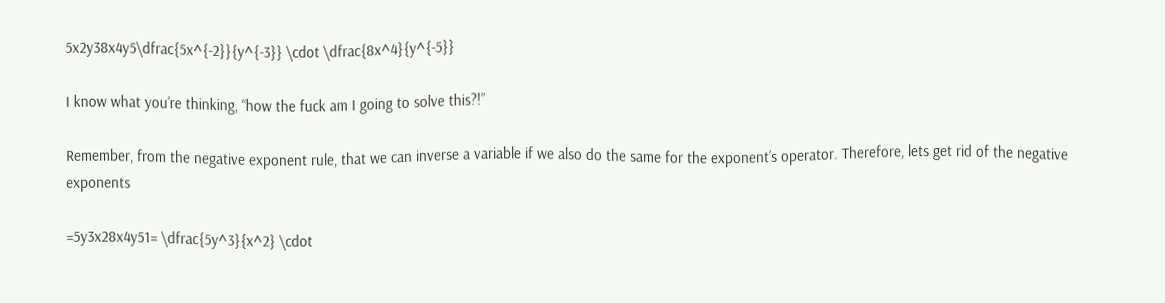5x2y38x4y5\dfrac{5x^{-2}}{y^{-3}} \cdot \dfrac{8x^4}{y^{-5}}

I know what you’re thinking, “how the fuck am I going to solve this?!”

Remember, from the negative exponent rule, that we can inverse a variable if we also do the same for the exponent’s operator. Therefore, lets get rid of the negative exponents

=5y3x28x4y51= \dfrac{5y^3}{x^2} \cdot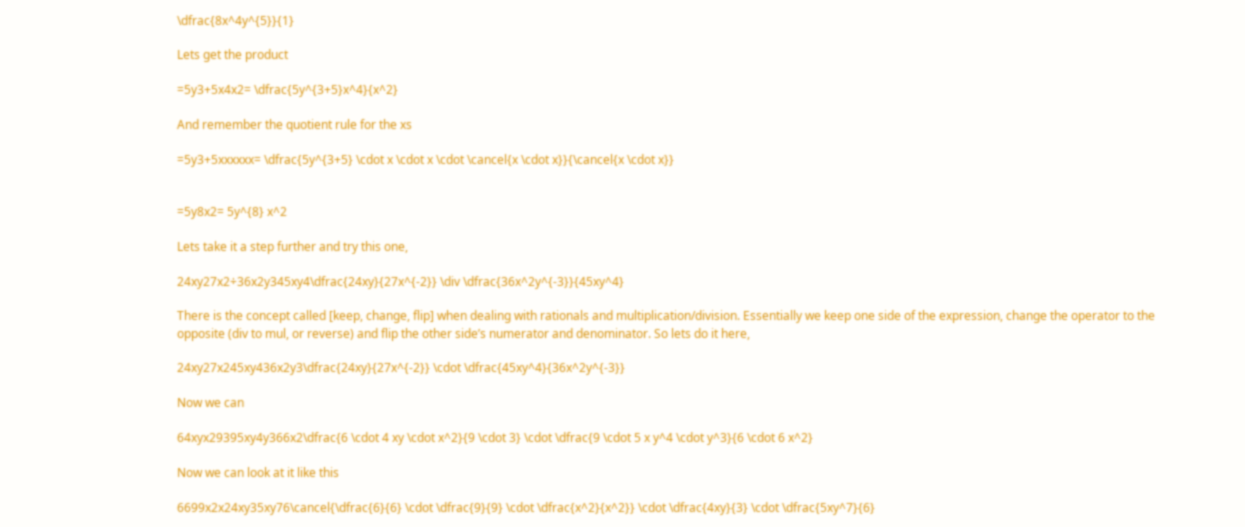\dfrac{8x^4y^{5}}{1}

Lets get the product

=5y3+5x4x2= \dfrac{5y^{3+5}x^4}{x^2}

And remember the quotient rule for the xs

=5y3+5xxxxxx= \dfrac{5y^{3+5} \cdot x \cdot x \cdot \cancel{x \cdot x}}{\cancel{x \cdot x}}


=5y8x2= 5y^{8} x^2

Lets take it a step further and try this one,

24xy27x2÷36x2y345xy4\dfrac{24xy}{27x^{-2}} \div \dfrac{36x^2y^{-3}}{45xy^4}

There is the concept called [keep, change, flip] when dealing with rationals and multiplication/division. Essentially we keep one side of the expression, change the operator to the opposite (div to mul, or reverse) and flip the other side’s numerator and denominator. So lets do it here,

24xy27x245xy436x2y3\dfrac{24xy}{27x^{-2}} \cdot \dfrac{45xy^4}{36x^2y^{-3}}

Now we can

64xyx29395xy4y366x2\dfrac{6 \cdot 4 xy \cdot x^2}{9 \cdot 3} \cdot \dfrac{9 \cdot 5 x y^4 \cdot y^3}{6 \cdot 6 x^2}

Now we can look at it like this

6699x2x24xy35xy76\cancel{\dfrac{6}{6} \cdot \dfrac{9}{9} \cdot \dfrac{x^2}{x^2}} \cdot \dfrac{4xy}{3} \cdot \dfrac{5xy^7}{6}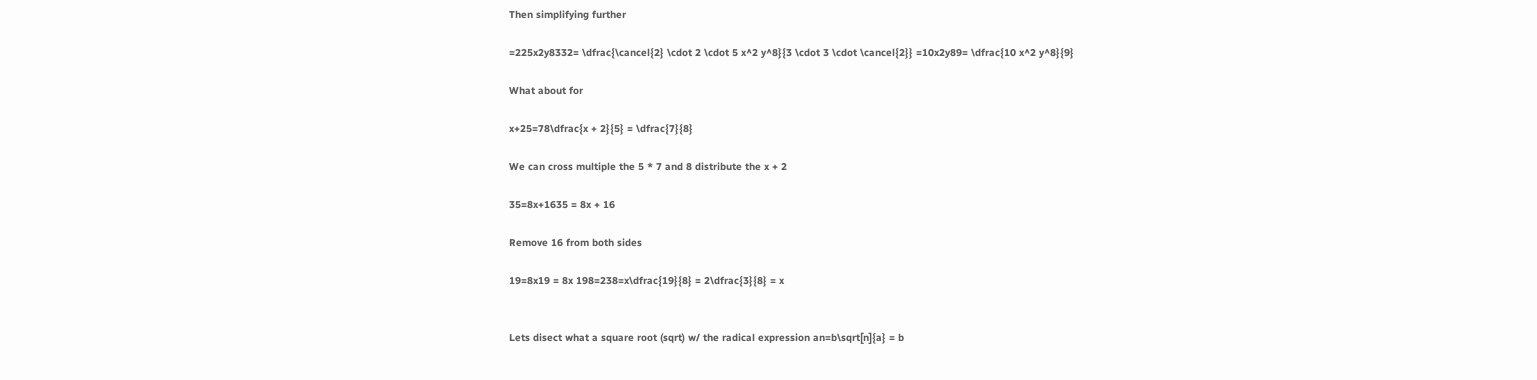Then simplifying further

=225x2y8332= \dfrac{\cancel{2} \cdot 2 \cdot 5 x^2 y^8}{3 \cdot 3 \cdot \cancel{2}} =10x2y89= \dfrac{10 x^2 y^8}{9}

What about for

x+25=78\dfrac{x + 2}{5} = \dfrac{7}{8}

We can cross multiple the 5 * 7 and 8 distribute the x + 2

35=8x+1635 = 8x + 16

Remove 16 from both sides

19=8x19 = 8x 198=238=x\dfrac{19}{8} = 2\dfrac{3}{8} = x


Lets disect what a square root (sqrt) w/ the radical expression an=b\sqrt[n]{a} = b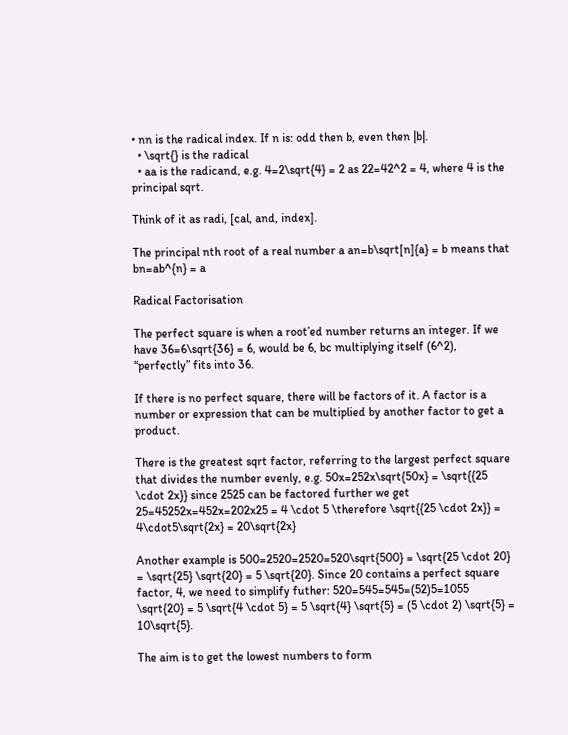• nn is the radical index. If n is: odd then b, even then |b|.
  • \sqrt{} is the radical
  • aa is the radicand, e.g. 4=2\sqrt{4} = 2 as 22=42^2 = 4, where 4 is the principal sqrt.

Think of it as radi, [cal, and, index].

The principal nth root of a real number a an=b\sqrt[n]{a} = b means that bn=ab^{n} = a

Radical Factorisation

The perfect square is when a root’ed number returns an integer. If we have 36=6\sqrt{36} = 6, would be 6, bc multiplying itself (6^2), “perfectly” fits into 36.

If there is no perfect square, there will be factors of it. A factor is a number or expression that can be multiplied by another factor to get a product.

There is the greatest sqrt factor, referring to the largest perfect square that divides the number evenly, e.g. 50x=252x\sqrt{50x} = \sqrt{{25 \cdot 2x}} since 2525 can be factored further we get 25=45252x=452x=202x25 = 4 \cdot 5 \therefore \sqrt{{25 \cdot 2x}} = 4\cdot5\sqrt{2x} = 20\sqrt{2x}

Another example is 500=2520=2520=520\sqrt{500} = \sqrt{25 \cdot 20} = \sqrt{25} \sqrt{20} = 5 \sqrt{20}. Since 20 contains a perfect square factor, 4, we need to simplify futher: 520=545=545=(52)5=1055 \sqrt{20} = 5 \sqrt{4 \cdot 5} = 5 \sqrt{4} \sqrt{5} = (5 \cdot 2) \sqrt{5} = 10\sqrt{5}.

The aim is to get the lowest numbers to form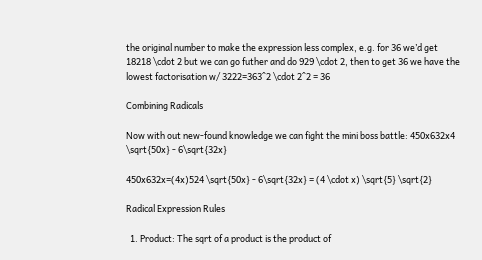the original number to make the expression less complex, e.g. for 36 we’d get 18218 \cdot 2 but we can go futher and do 929 \cdot 2, then to get 36 we have the lowest factorisation w/ 3222=363^2 \cdot 2^2 = 36

Combining Radicals

Now with out new-found knowledge we can fight the mini boss battle: 450x632x4 \sqrt{50x} - 6\sqrt{32x}

450x632x=(4x)524 \sqrt{50x} - 6\sqrt{32x} = (4 \cdot x) \sqrt{5} \sqrt{2}

Radical Expression Rules

  1. Product: The sqrt of a product is the product of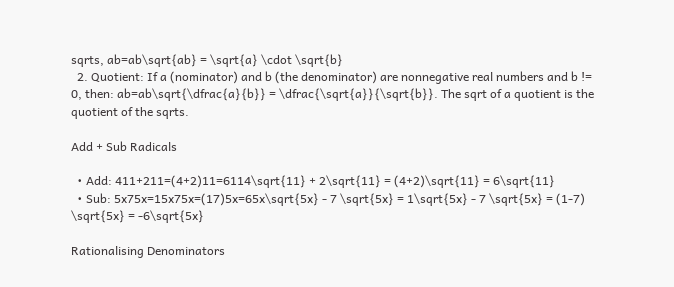sqrts, ab=ab\sqrt{ab} = \sqrt{a} \cdot \sqrt{b}
  2. Quotient: If a (nominator) and b (the denominator) are nonnegative real numbers and b != 0, then: ab=ab\sqrt{\dfrac{a}{b}} = \dfrac{\sqrt{a}}{\sqrt{b}}. The sqrt of a quotient is the quotient of the sqrts.

Add + Sub Radicals

  • Add: 411+211=(4+2)11=6114\sqrt{11} + 2\sqrt{11} = (4+2)\sqrt{11} = 6\sqrt{11}
  • Sub: 5x75x=15x75x=(17)5x=65x\sqrt{5x} - 7 \sqrt{5x} = 1\sqrt{5x} - 7 \sqrt{5x} = (1-7) \sqrt{5x} = -6\sqrt{5x}

Rationalising Denominators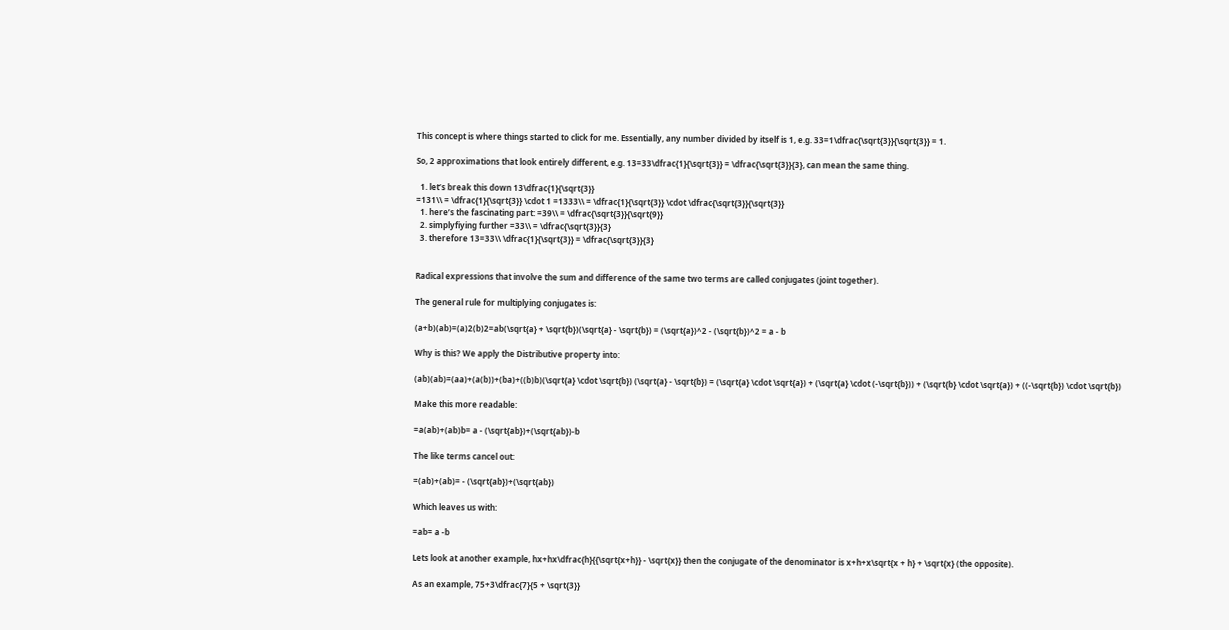This concept is where things started to click for me. Essentially, any number divided by itself is 1, e.g. 33=1\dfrac{\sqrt{3}}{\sqrt{3}} = 1.

So, 2 approximations that look entirely different, e.g. 13=33\dfrac{1}{\sqrt{3}} = \dfrac{\sqrt{3}}{3}, can mean the same thing.

  1. let’s break this down 13\dfrac{1}{\sqrt{3}}
=131\\ = \dfrac{1}{\sqrt{3}} \cdot 1 =1333\\ = \dfrac{1}{\sqrt{3}} \cdot \dfrac{\sqrt{3}}{\sqrt{3}}
  1. here’s the fascinating part: =39\\ = \dfrac{\sqrt{3}}{\sqrt{9}}
  2. simplyfiying further =33\\ = \dfrac{\sqrt{3}}{3}
  3. therefore 13=33\\ \dfrac{1}{\sqrt{3}} = \dfrac{\sqrt{3}}{3}


Radical expressions that involve the sum and difference of the same two terms are called conjugates (joint together).

The general rule for multiplying conjugates is:

(a+b)(ab)=(a)2(b)2=ab(\sqrt{a} + \sqrt{b})(\sqrt{a} - \sqrt{b}) = (\sqrt{a})^2 - (\sqrt{b})^2 = a - b

Why is this? We apply the Distributive property into:

(ab)(ab)=(aa)+(a(b))+(ba)+((b)b)(\sqrt{a} \cdot \sqrt{b}) (\sqrt{a} - \sqrt{b}) = (\sqrt{a} \cdot \sqrt{a}) + (\sqrt{a} \cdot (-\sqrt{b})) + (\sqrt{b} \cdot \sqrt{a}) + ((-\sqrt{b}) \cdot \sqrt{b})

Make this more readable:

=a(ab)+(ab)b= a - (\sqrt{ab})+(\sqrt{ab})-b

The like terms cancel out:

=(ab)+(ab)= - (\sqrt{ab})+(\sqrt{ab})

Which leaves us with:

=ab= a -b

Lets look at another example, hx+hx\dfrac{h}{{\sqrt{x+h}} - \sqrt{x}} then the conjugate of the denominator is x+h+x\sqrt{x + h} + \sqrt{x} (the opposite).

As an example, 75+3\dfrac{7}{5 + \sqrt{3}}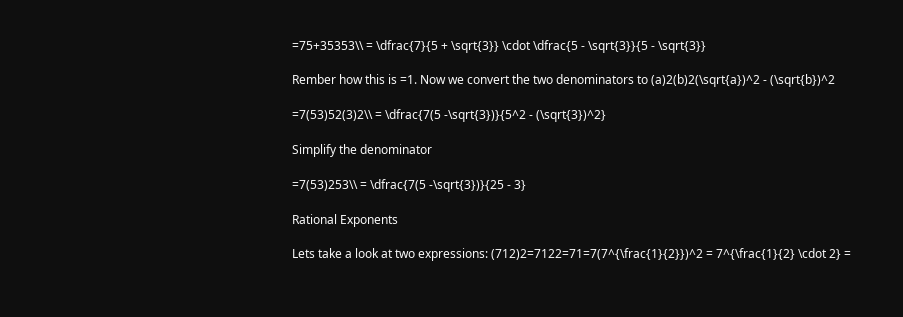=75+35353\\ = \dfrac{7}{5 + \sqrt{3}} \cdot \dfrac{5 - \sqrt{3}}{5 - \sqrt{3}}

Rember how this is =1. Now we convert the two denominators to (a)2(b)2(\sqrt{a})^2 - (\sqrt{b})^2

=7(53)52(3)2\\ = \dfrac{7(5 -\sqrt{3})}{5^2 - (\sqrt{3})^2}

Simplify the denominator

=7(53)253\\ = \dfrac{7(5 -\sqrt{3})}{25 - 3}

Rational Exponents

Lets take a look at two expressions: (712)2=7122=71=7(7^{\frac{1}{2}})^2 = 7^{\frac{1}{2} \cdot 2} =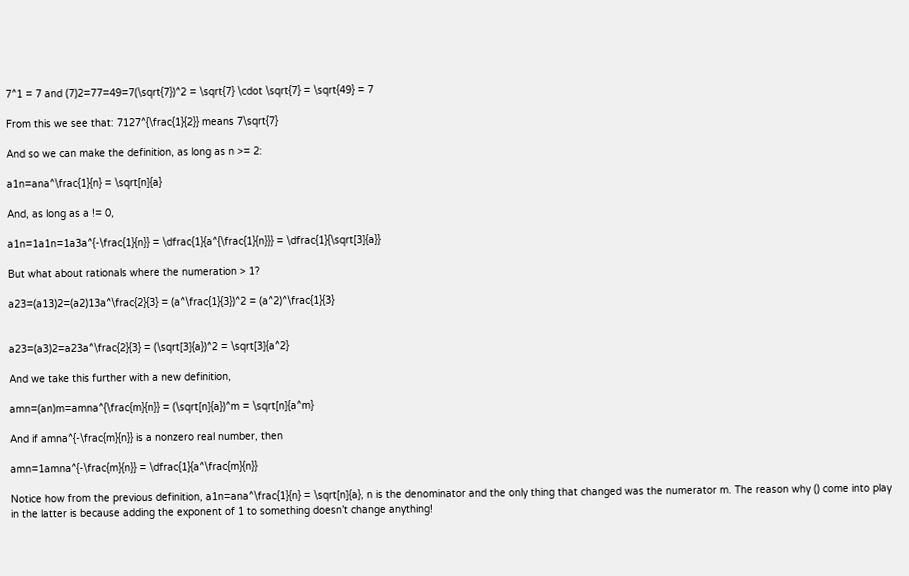7^1 = 7 and (7)2=77=49=7(\sqrt{7})^2 = \sqrt{7} \cdot \sqrt{7} = \sqrt{49} = 7

From this we see that: 7127^{\frac{1}{2}} means 7\sqrt{7}

And so we can make the definition, as long as n >= 2:

a1n=ana^\frac{1}{n} = \sqrt[n]{a}

And, as long as a != 0,

a1n=1a1n=1a3a^{-\frac{1}{n}} = \dfrac{1}{a^{\frac{1}{n}}} = \dfrac{1}{\sqrt[3]{a}}

But what about rationals where the numeration > 1?

a23=(a13)2=(a2)13a^\frac{2}{3} = (a^\frac{1}{3})^2 = (a^2)^\frac{1}{3}


a23=(a3)2=a23a^\frac{2}{3} = (\sqrt[3]{a})^2 = \sqrt[3]{a^2}

And we take this further with a new definition,

amn=(an)m=amna^{\frac{m}{n}} = (\sqrt[n]{a})^m = \sqrt[n]{a^m}

And if amna^{-\frac{m}{n}} is a nonzero real number, then

amn=1amna^{-\frac{m}{n}} = \dfrac{1}{a^\frac{m}{n}}

Notice how from the previous definition, a1n=ana^\frac{1}{n} = \sqrt[n]{a}, n is the denominator and the only thing that changed was the numerator m. The reason why () come into play in the latter is because adding the exponent of 1 to something doesn’t change anything!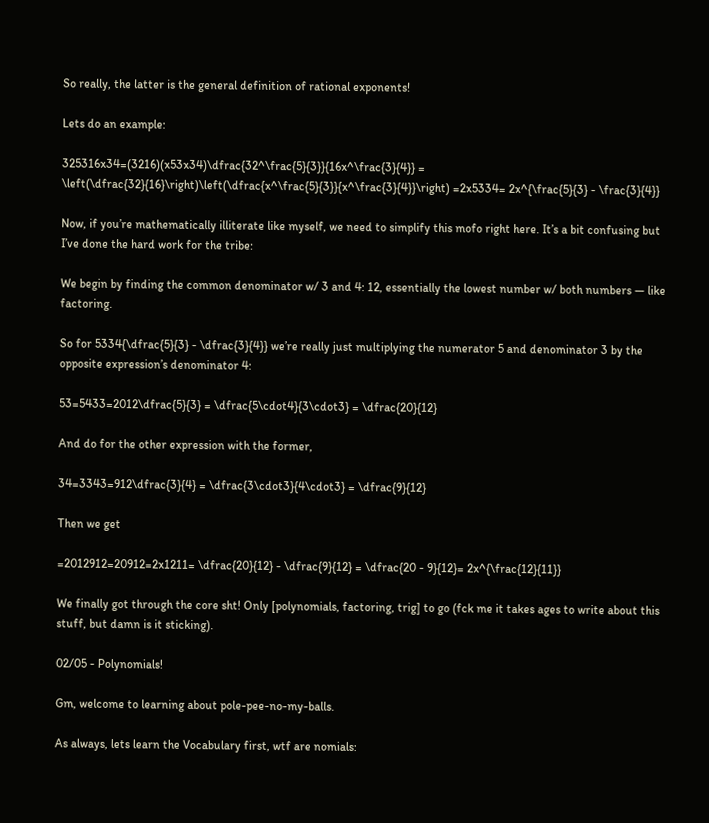So really, the latter is the general definition of rational exponents!

Lets do an example:

325316x34=(3216)(x53x34)\dfrac{32^\frac{5}{3}}{16x^\frac{3}{4}} = \left(\dfrac{32}{16}\right)\left(\dfrac{x^\frac{5}{3}}{x^\frac{3}{4}}\right) =2x5334= 2x^{\frac{5}{3} - \frac{3}{4}}

Now, if you’re mathematically illiterate like myself, we need to simplify this mofo right here. It’s a bit confusing but I’ve done the hard work for the tribe:

We begin by finding the common denominator w/ 3 and 4: 12, essentially the lowest number w/ both numbers — like factoring.

So for 5334{\dfrac{5}{3} - \dfrac{3}{4}} we’re really just multiplying the numerator 5 and denominator 3 by the opposite expression’s denominator 4:

53=5433=2012\dfrac{5}{3} = \dfrac{5\cdot4}{3\cdot3} = \dfrac{20}{12}

And do for the other expression with the former,

34=3343=912\dfrac{3}{4} = \dfrac{3\cdot3}{4\cdot3} = \dfrac{9}{12}

Then we get

=2012912=20912=2x1211= \dfrac{20}{12} - \dfrac{9}{12} = \dfrac{20 - 9}{12}= 2x^{\frac{12}{11}}

We finally got through the core sht! Only [polynomials, factoring, trig] to go (fck me it takes ages to write about this stuff, but damn is it sticking).

02/05 - Polynomials!

Gm, welcome to learning about pole-pee-no-my-balls.

As always, lets learn the Vocabulary first, wtf are nomials: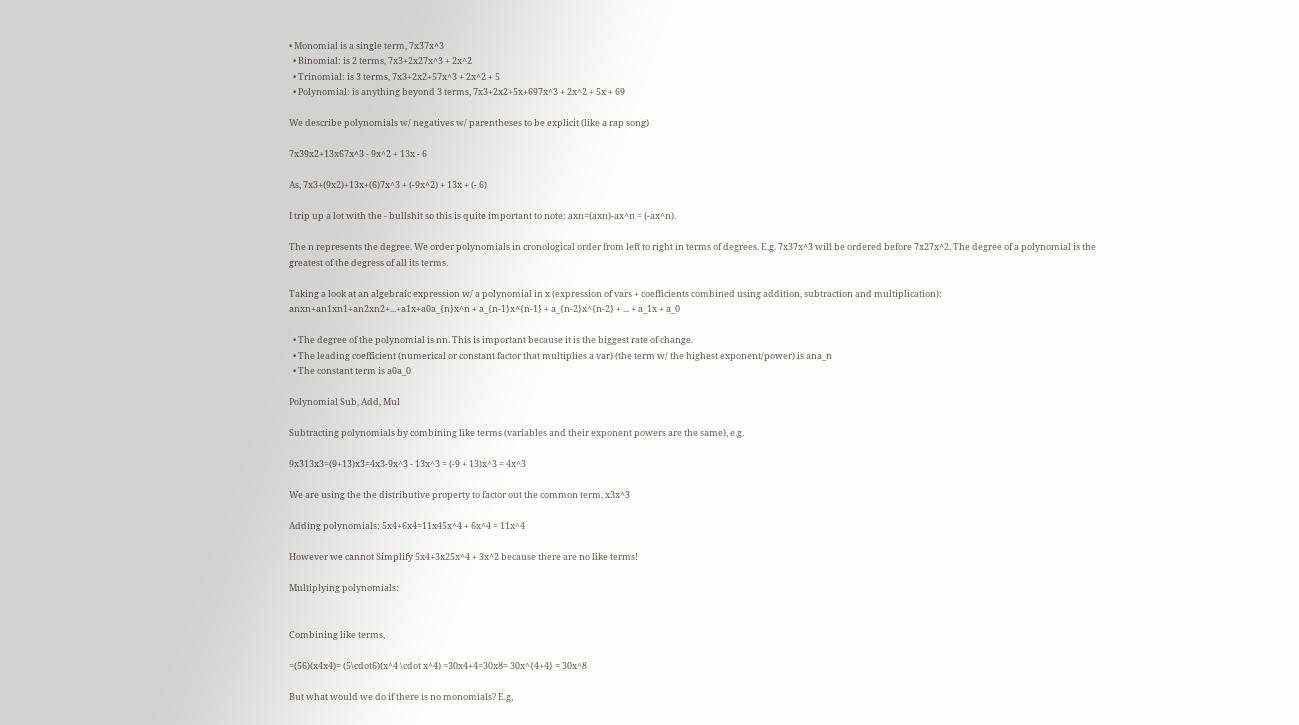• Monomial is a single term, 7x37x^3
  • Binomial: is 2 terms, 7x3+2x27x^3 + 2x^2
  • Trinomial: is 3 terms, 7x3+2x2+57x^3 + 2x^2 + 5
  • Polynomial: is anything beyond 3 terms, 7x3+2x2+5x+697x^3 + 2x^2 + 5x + 69

We describe polynomials w/ negatives w/ parentheses to be explicit (like a rap song)

7x39x2+13x67x^3 - 9x^2 + 13x - 6

As, 7x3+(9x2)+13x+(6)7x^3 + (-9x^2) + 13x + (- 6)

I trip up a lot with the - bullshit so this is quite important to note: axn=(axn)-ax^n = (-ax^n).

The n represents the degree. We order polynomials in cronological order from left to right in terms of degrees. E.g. 7x37x^3 will be ordered before 7x27x^2. The degree of a polynomial is the greatest of the degress of all its terms.

Taking a look at an algebraic expression w/ a polynomial in x (expression of vars + coefficients combined using addition, subtraction and multiplication): anxn+an1xn1+an2xn2+...+a1x+a0a_{n}x^n + a_{n-1}x^{n-1} + a_{n-2}x^{n-2} + ... + a_1x + a_0

  • The degree of the polynomial is nn. This is important because it is the biggest rate of change.
  • The leading coefficient (numerical or constant factor that multiplies a var) (the term w/ the highest exponent/power) is ana_n
  • The constant term is a0a_0

Polynomial Sub, Add, Mul

Subtracting polynomials by combining like terms (variables and their exponent powers are the same), e.g.

9x313x3=(9+13)x3=4x3-9x^3 - 13x^3 = (-9 + 13)x^3 = 4x^3

We are using the the distributive property to factor out the common term, x3x^3

Adding polynomials: 5x4+6x4=11x45x^4 + 6x^4 = 11x^4

However we cannot Simplify 5x4+3x25x^4 + 3x^2 because there are no like terms!

Multiplying polynomials:


Combining like terms,

=(56)(x4x4)= (5\cdot6)(x^4 \cdot x^4) =30x4+4=30x8= 30x^{4+4} = 30x^8

But what would we do if there is no monomials? E.g,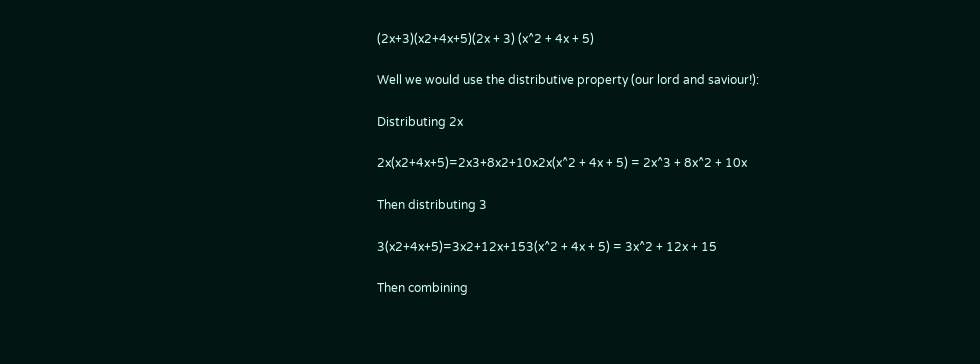(2x+3)(x2+4x+5)(2x + 3) (x^2 + 4x + 5)

Well we would use the distributive property (our lord and saviour!):

Distributing 2x

2x(x2+4x+5)=2x3+8x2+10x2x(x^2 + 4x + 5) = 2x^3 + 8x^2 + 10x

Then distributing 3

3(x2+4x+5)=3x2+12x+153(x^2 + 4x + 5) = 3x^2 + 12x + 15

Then combining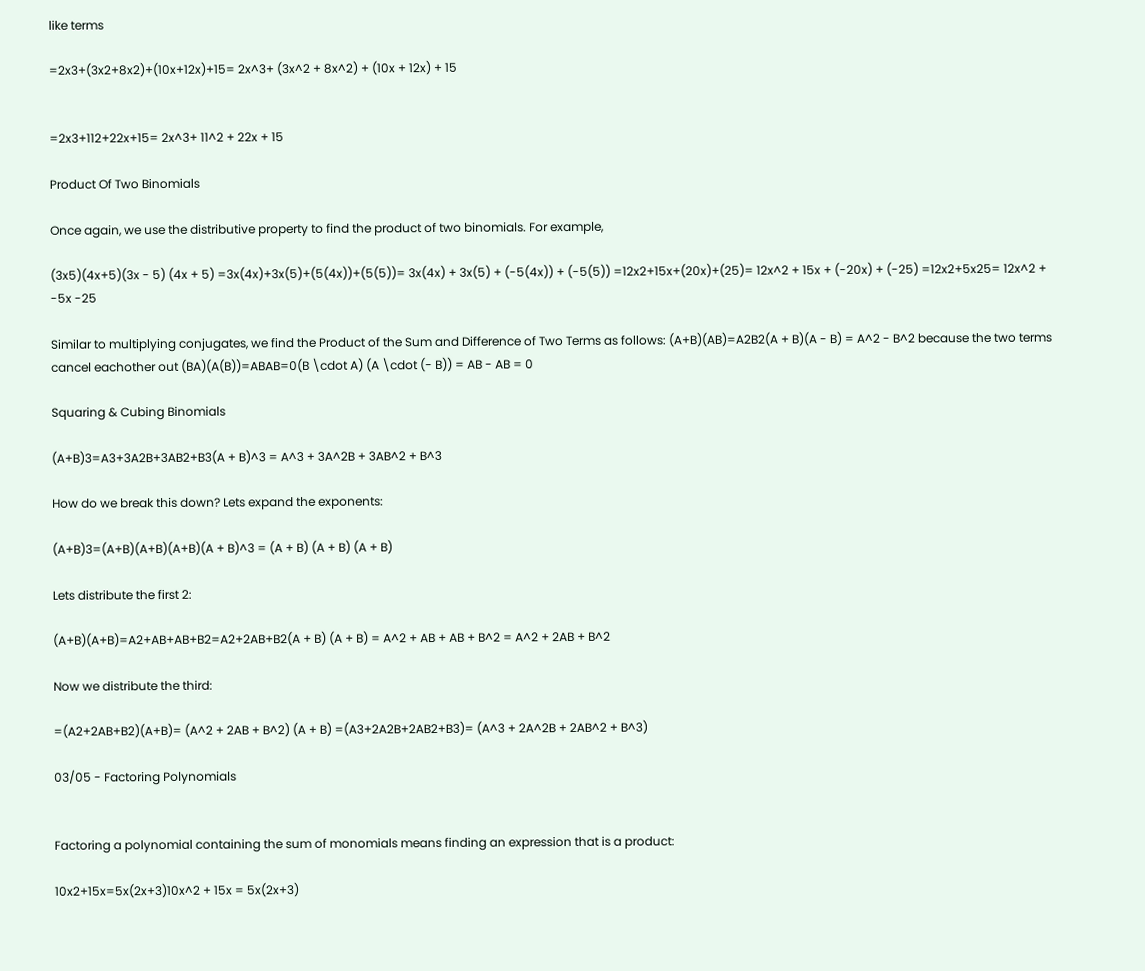like terms

=2x3+(3x2+8x2)+(10x+12x)+15= 2x^3+ (3x^2 + 8x^2) + (10x + 12x) + 15


=2x3+112+22x+15= 2x^3+ 11^2 + 22x + 15

Product Of Two Binomials

Once again, we use the distributive property to find the product of two binomials. For example,

(3x5)(4x+5)(3x - 5) (4x + 5) =3x(4x)+3x(5)+(5(4x))+(5(5))= 3x(4x) + 3x(5) + (-5(4x)) + (-5(5)) =12x2+15x+(20x)+(25)= 12x^2 + 15x + (-20x) + (-25) =12x2+5x25= 12x^2 + -5x -25

Similar to multiplying conjugates, we find the Product of the Sum and Difference of Two Terms as follows: (A+B)(AB)=A2B2(A + B)(A - B) = A^2 - B^2 because the two terms cancel eachother out (BA)(A(B))=ABAB=0(B \cdot A) (A \cdot (- B)) = AB - AB = 0

Squaring & Cubing Binomials

(A+B)3=A3+3A2B+3AB2+B3(A + B)^3 = A^3 + 3A^2B + 3AB^2 + B^3

How do we break this down? Lets expand the exponents:

(A+B)3=(A+B)(A+B)(A+B)(A + B)^3 = (A + B) (A + B) (A + B)

Lets distribute the first 2:

(A+B)(A+B)=A2+AB+AB+B2=A2+2AB+B2(A + B) (A + B) = A^2 + AB + AB + B^2 = A^2 + 2AB + B^2

Now we distribute the third:

=(A2+2AB+B2)(A+B)= (A^2 + 2AB + B^2) (A + B) =(A3+2A2B+2AB2+B3)= (A^3 + 2A^2B + 2AB^2 + B^3)

03/05 - Factoring Polynomials


Factoring a polynomial containing the sum of monomials means finding an expression that is a product:

10x2+15x=5x(2x+3)10x^2 + 15x = 5x(2x+3)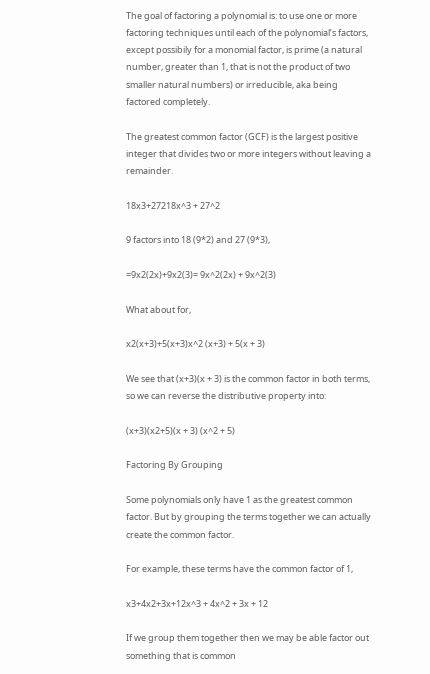The goal of factoring a polynomial is: to use one or more factoring techniques until each of the polynomial’s factors, except possibily for a monomial factor, is prime (a natural number, greater than 1, that is not the product of two smaller natural numbers) or irreducible, aka being factored completely.

The greatest common factor (GCF) is the largest positive integer that divides two or more integers without leaving a remainder.

18x3+27218x^3 + 27^2

9 factors into 18 (9*2) and 27 (9*3),

=9x2(2x)+9x2(3)= 9x^2(2x) + 9x^2(3)

What about for,

x2(x+3)+5(x+3)x^2 (x+3) + 5(x + 3)

We see that (x+3)(x + 3) is the common factor in both terms, so we can reverse the distributive property into:

(x+3)(x2+5)(x + 3) (x^2 + 5)

Factoring By Grouping

Some polynomials only have 1 as the greatest common factor. But by grouping the terms together we can actually create the common factor.

For example, these terms have the common factor of 1,

x3+4x2+3x+12x^3 + 4x^2 + 3x + 12

If we group them together then we may be able factor out something that is common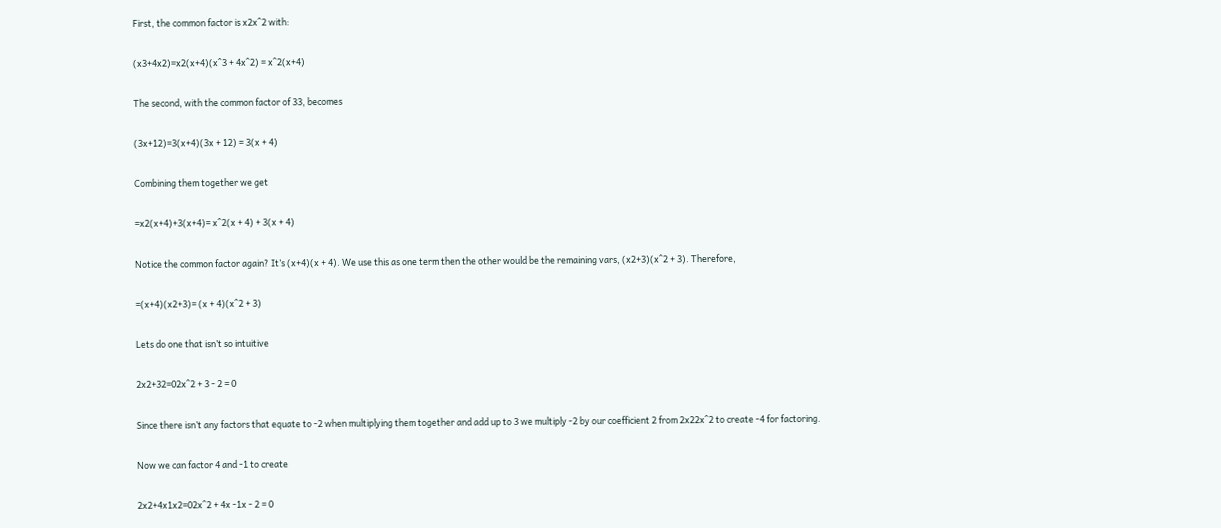First, the common factor is x2x^2 with:

(x3+4x2)=x2(x+4)(x^3 + 4x^2) = x^2(x+4)

The second, with the common factor of 33, becomes

(3x+12)=3(x+4)(3x + 12) = 3(x + 4)

Combining them together we get

=x2(x+4)+3(x+4)= x^2(x + 4) + 3(x + 4)

Notice the common factor again? It’s (x+4)(x + 4). We use this as one term then the other would be the remaining vars, (x2+3)(x^2 + 3). Therefore,

=(x+4)(x2+3)= (x + 4)(x^2 + 3)

Lets do one that isn’t so intuitive

2x2+32=02x^2 + 3 - 2 = 0

Since there isn’t any factors that equate to -2 when multiplying them together and add up to 3 we multiply -2 by our coefficient 2 from 2x22x^2 to create -4 for factoring.

Now we can factor 4 and -1 to create

2x2+4x1x2=02x^2 + 4x -1x - 2 = 0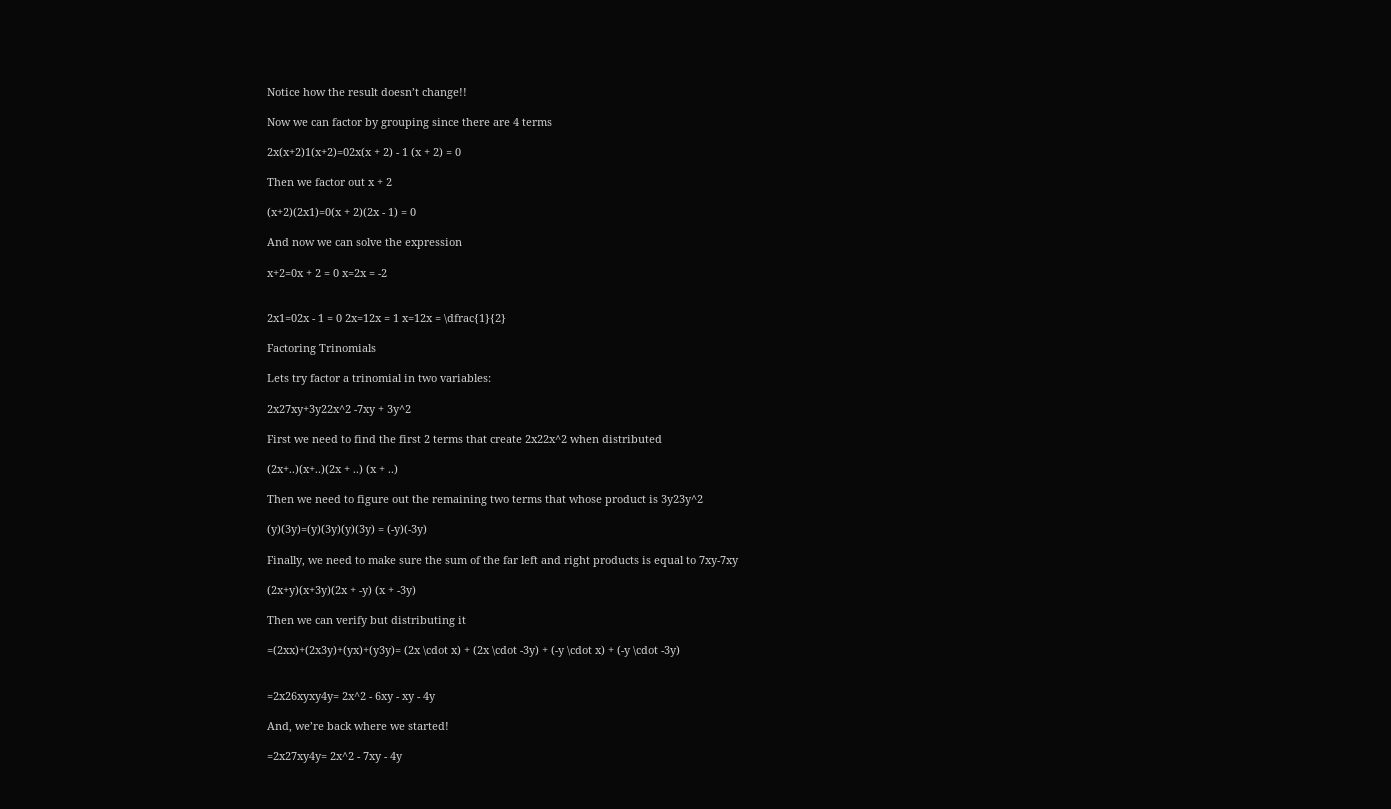Notice how the result doesn’t change!!

Now we can factor by grouping since there are 4 terms

2x(x+2)1(x+2)=02x(x + 2) - 1 (x + 2) = 0

Then we factor out x + 2

(x+2)(2x1)=0(x + 2)(2x - 1) = 0

And now we can solve the expression

x+2=0x + 2 = 0 x=2x = -2


2x1=02x - 1 = 0 2x=12x = 1 x=12x = \dfrac{1}{2}

Factoring Trinomials

Lets try factor a trinomial in two variables:

2x27xy+3y22x^2 -7xy + 3y^2

First we need to find the first 2 terms that create 2x22x^2 when distributed

(2x+..)(x+..)(2x + ..) (x + ..)

Then we need to figure out the remaining two terms that whose product is 3y23y^2

(y)(3y)=(y)(3y)(y)(3y) = (-y)(-3y)

Finally, we need to make sure the sum of the far left and right products is equal to 7xy-7xy

(2x+y)(x+3y)(2x + -y) (x + -3y)

Then we can verify but distributing it

=(2xx)+(2x3y)+(yx)+(y3y)= (2x \cdot x) + (2x \cdot -3y) + (-y \cdot x) + (-y \cdot -3y)


=2x26xyxy4y= 2x^2 - 6xy - xy - 4y

And, we’re back where we started!

=2x27xy4y= 2x^2 - 7xy - 4y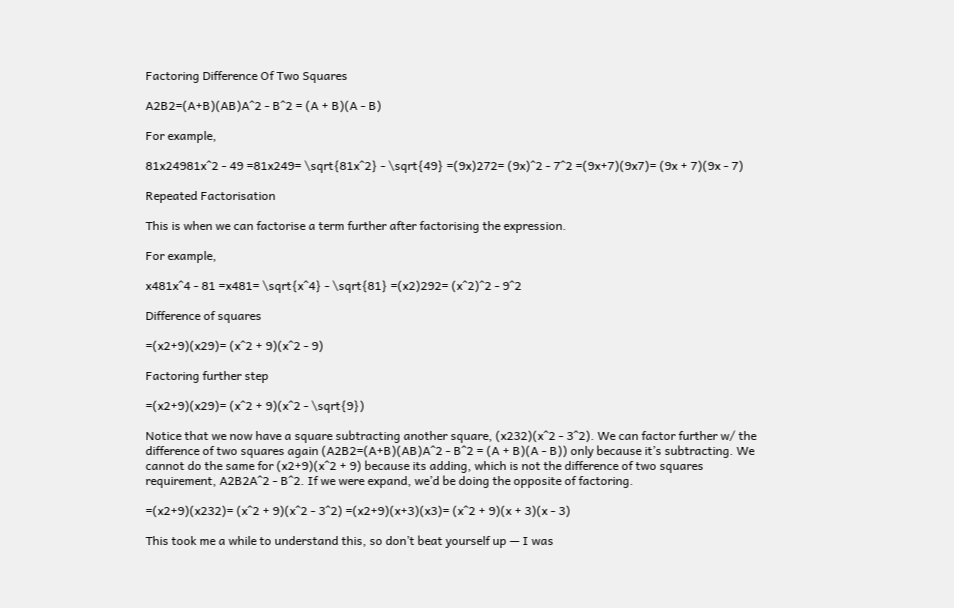Factoring Difference Of Two Squares

A2B2=(A+B)(AB)A^2 - B^2 = (A + B)(A - B)

For example,

81x24981x^2 - 49 =81x249= \sqrt{81x^2} - \sqrt{49} =(9x)272= (9x)^2 - 7^2 =(9x+7)(9x7)= (9x + 7)(9x - 7)

Repeated Factorisation

This is when we can factorise a term further after factorising the expression.

For example,

x481x^4 - 81 =x481= \sqrt{x^4} - \sqrt{81} =(x2)292= (x^2)^2 - 9^2

Difference of squares

=(x2+9)(x29)= (x^2 + 9)(x^2 - 9)

Factoring further step

=(x2+9)(x29)= (x^2 + 9)(x^2 - \sqrt{9})

Notice that we now have a square subtracting another square, (x232)(x^2 - 3^2). We can factor further w/ the difference of two squares again (A2B2=(A+B)(AB)A^2 - B^2 = (A + B)(A - B)) only because it’s subtracting. We cannot do the same for (x2+9)(x^2 + 9) because its adding, which is not the difference of two squares requirement, A2B2A^2 - B^2. If we were expand, we’d be doing the opposite of factoring.

=(x2+9)(x232)= (x^2 + 9)(x^2 - 3^2) =(x2+9)(x+3)(x3)= (x^2 + 9)(x + 3)(x - 3)

This took me a while to understand this, so don’t beat yourself up — I was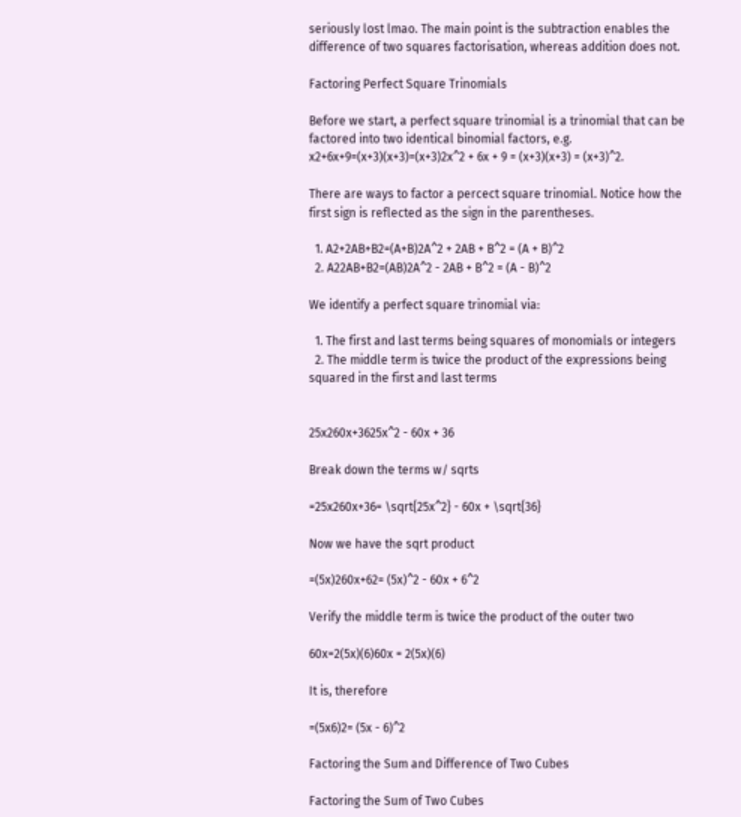seriously lost lmao. The main point is the subtraction enables the difference of two squares factorisation, whereas addition does not.

Factoring Perfect Square Trinomials

Before we start, a perfect square trinomial is a trinomial that can be factored into two identical binomial factors, e.g. x2+6x+9=(x+3)(x+3)=(x+3)2x^2 + 6x + 9 = (x+3)(x+3) = (x+3)^2.

There are ways to factor a percect square trinomial. Notice how the first sign is reflected as the sign in the parentheses.

  1. A2+2AB+B2=(A+B)2A^2 + 2AB + B^2 = (A + B)^2
  2. A22AB+B2=(AB)2A^2 - 2AB + B^2 = (A - B)^2

We identify a perfect square trinomial via:

  1. The first and last terms being squares of monomials or integers
  2. The middle term is twice the product of the expressions being squared in the first and last terms


25x260x+3625x^2 - 60x + 36

Break down the terms w/ sqrts

=25x260x+36= \sqrt{25x^2} - 60x + \sqrt{36}

Now we have the sqrt product

=(5x)260x+62= (5x)^2 - 60x + 6^2

Verify the middle term is twice the product of the outer two

60x=2(5x)(6)60x = 2(5x)(6)

It is, therefore

=(5x6)2= (5x - 6)^2

Factoring the Sum and Difference of Two Cubes

Factoring the Sum of Two Cubes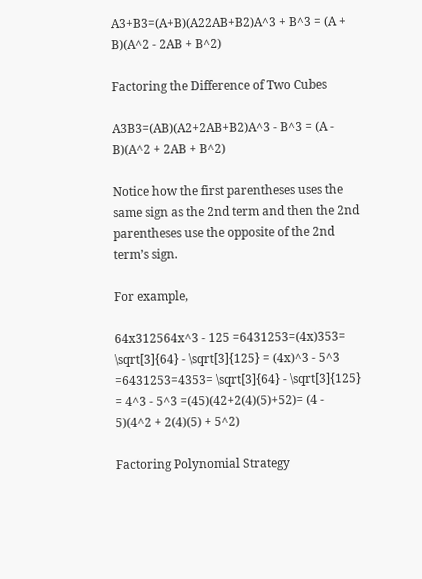A3+B3=(A+B)(A22AB+B2)A^3 + B^3 = (A + B)(A^2 - 2AB + B^2)

Factoring the Difference of Two Cubes

A3B3=(AB)(A2+2AB+B2)A^3 - B^3 = (A - B)(A^2 + 2AB + B^2)

Notice how the first parentheses uses the same sign as the 2nd term and then the 2nd parentheses use the opposite of the 2nd term’s sign.

For example,

64x312564x^3 - 125 =6431253=(4x)353= \sqrt[3]{64} - \sqrt[3]{125} = (4x)^3 - 5^3 =6431253=4353= \sqrt[3]{64} - \sqrt[3]{125} = 4^3 - 5^3 =(45)(42+2(4)(5)+52)= (4 - 5)(4^2 + 2(4)(5) + 5^2)

Factoring Polynomial Strategy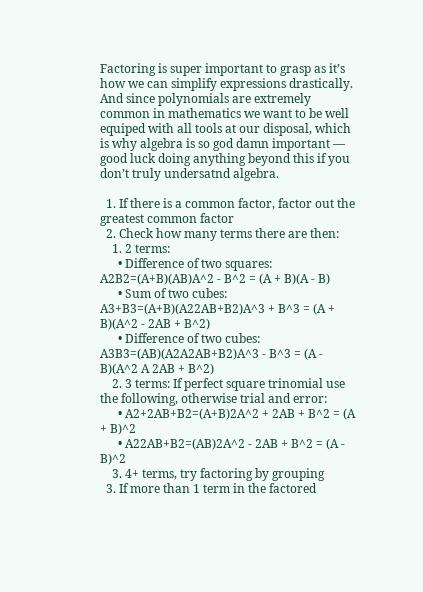Factoring is super important to grasp as it’s how we can simplify expressions drastically. And since polynomials are extremely common in mathematics we want to be well equiped with all tools at our disposal, which is why algebra is so god damn important — good luck doing anything beyond this if you don’t truly undersatnd algebra.

  1. If there is a common factor, factor out the greatest common factor
  2. Check how many terms there are then:
    1. 2 terms:
      • Difference of two squares: A2B2=(A+B)(AB)A^2 - B^2 = (A + B)(A - B)
      • Sum of two cubes: A3+B3=(A+B)(A22AB+B2)A^3 + B^3 = (A + B)(A^2 - 2AB + B^2)
      • Difference of two cubes: A3B3=(AB)(A2A2AB+B2)A^3 - B^3 = (A - B)(A^2 A 2AB + B^2)
    2. 3 terms: If perfect square trinomial use the following, otherwise trial and error:
      • A2+2AB+B2=(A+B)2A^2 + 2AB + B^2 = (A + B)^2
      • A22AB+B2=(AB)2A^2 - 2AB + B^2 = (A - B)^2
    3. 4+ terms, try factoring by grouping
  3. If more than 1 term in the factored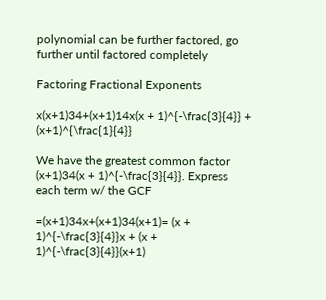polynomial can be further factored, go further until factored completely

Factoring Fractional Exponents

x(x+1)34+(x+1)14x(x + 1)^{-\frac{3}{4}} + (x+1)^{\frac{1}{4}}

We have the greatest common factor (x+1)34(x + 1)^{-\frac{3}{4}}. Express each term w/ the GCF

=(x+1)34x+(x+1)34(x+1)= (x + 1)^{-\frac{3}{4}}x + (x + 1)^{-\frac{3}{4}}(x+1)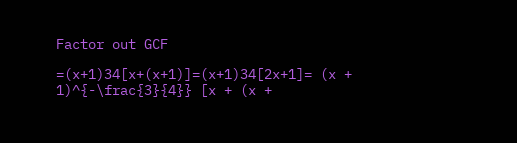Factor out GCF

=(x+1)34[x+(x+1)]=(x+1)34[2x+1]= (x + 1)^{-\frac{3}{4}} [x + (x +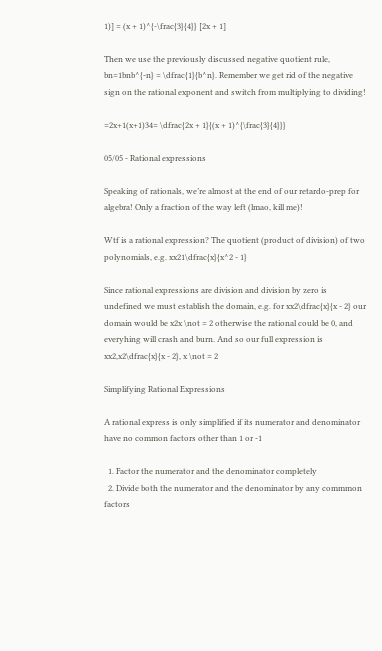1)] = (x + 1)^{-\frac{3}{4}} [2x + 1]

Then we use the previously discussed negative quotient rule, bn=1bnb^{-n} = \dfrac{1}{b^n}. Remember we get rid of the negative sign on the rational exponent and switch from multiplying to dividing!

=2x+1(x+1)34= \dfrac{2x + 1}{(x + 1)^{\frac{3}{4}}}

05/05 - Rational expressions

Speaking of rationals, we’re almost at the end of our retardo-prep for algebra! Only a fraction of the way left (lmao, kill me)!

Wtf is a rational expression? The quotient (product of division) of two polynomials, e.g. xx21\dfrac{x}{x^2 - 1}

Since rational expressions are division and division by zero is undefined we must establish the domain, e.g. for xx2\dfrac{x}{x - 2} our domain would be x2x \not = 2 otherwise the rational could be 0, and everyhing will crash and burn. And so our full expression is xx2,x2\dfrac{x}{x - 2}, x \not = 2

Simplifying Rational Expressions

A rational express is only simplified if its numerator and denominator have no common factors other than 1 or -1

  1. Factor the numerator and the denominator completely
  2. Divide both the numerator and the denominator by any commmon factors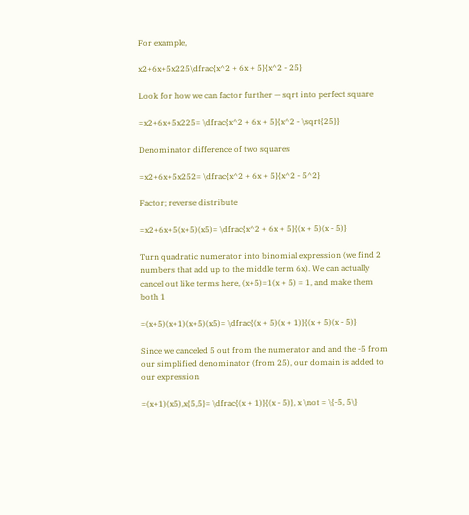For example,

x2+6x+5x225\dfrac{x^2 + 6x + 5}{x^2 - 25}

Look for how we can factor further — sqrt into perfect square

=x2+6x+5x225= \dfrac{x^2 + 6x + 5}{x^2 - \sqrt{25}}

Denominator difference of two squares

=x2+6x+5x252= \dfrac{x^2 + 6x + 5}{x^2 - 5^2}

Factor; reverse distribute

=x2+6x+5(x+5)(x5)= \dfrac{x^2 + 6x + 5}{(x + 5)(x - 5)}

Turn quadratic numerator into binomial expression (we find 2 numbers that add up to the middle term 6x). We can actually cancel out like terms here, (x+5)=1(x + 5) = 1, and make them both 1

=(x+5)(x+1)(x+5)(x5)= \dfrac{(x + 5)(x + 1)}{(x + 5)(x - 5)}

Since we canceled 5 out from the numerator and and the -5 from our simplified denominator (from 25), our domain is added to our expression

=(x+1)(x5),x{5,5}= \dfrac{(x + 1)}{(x - 5)}, x \not = \{-5, 5\}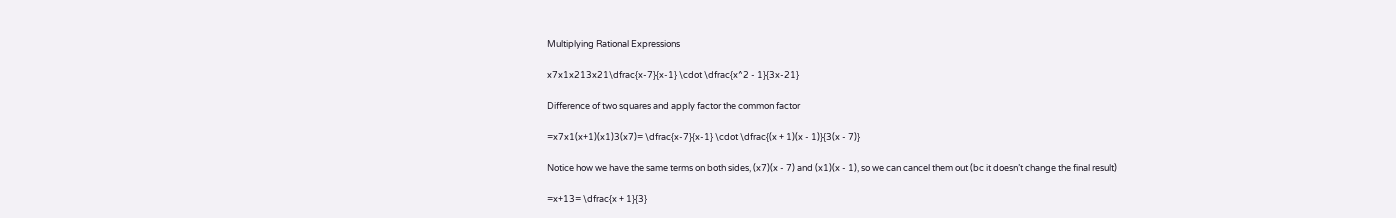Multiplying Rational Expressions

x7x1x213x21\dfrac{x-7}{x-1} \cdot \dfrac{x^2 - 1}{3x-21}

Difference of two squares and apply factor the common factor

=x7x1(x+1)(x1)3(x7)= \dfrac{x-7}{x-1} \cdot \dfrac{(x + 1)(x - 1)}{3(x - 7)}

Notice how we have the same terms on both sides, (x7)(x - 7) and (x1)(x - 1), so we can cancel them out (bc it doesn’t change the final result)

=x+13= \dfrac{x + 1}{3}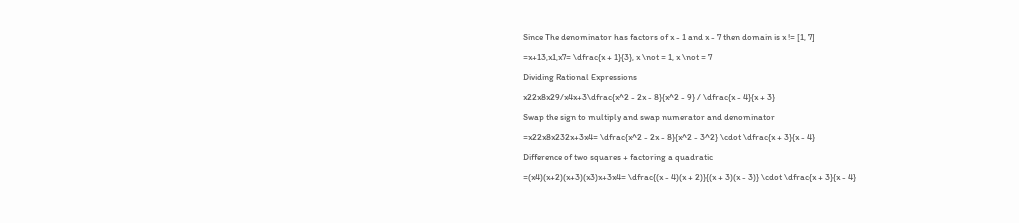Since The denominator has factors of x - 1 and x - 7 then domain is x != [1, 7]

=x+13,x1,x7= \dfrac{x + 1}{3}, x \not = 1, x \not = 7

Dividing Rational Expressions

x22x8x29/x4x+3\dfrac{x^2 - 2x - 8}{x^2 - 9} / \dfrac{x - 4}{x + 3}

Swap the sign to multiply and swap numerator and denominator

=x22x8x232x+3x4= \dfrac{x^2 - 2x - 8}{x^2 - 3^2} \cdot \dfrac{x + 3}{x - 4}

Difference of two squares + factoring a quadratic

=(x4)(x+2)(x+3)(x3)x+3x4= \dfrac{(x - 4)(x + 2)}{(x + 3)(x - 3)} \cdot \dfrac{x + 3}{x - 4}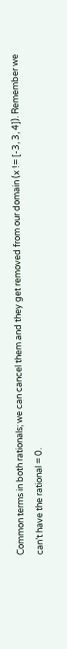Common terms in both rationals; we can cancel them and they get removed from our domain (x != [-3, 3, 4]). Remember we can’t have the rational = 0.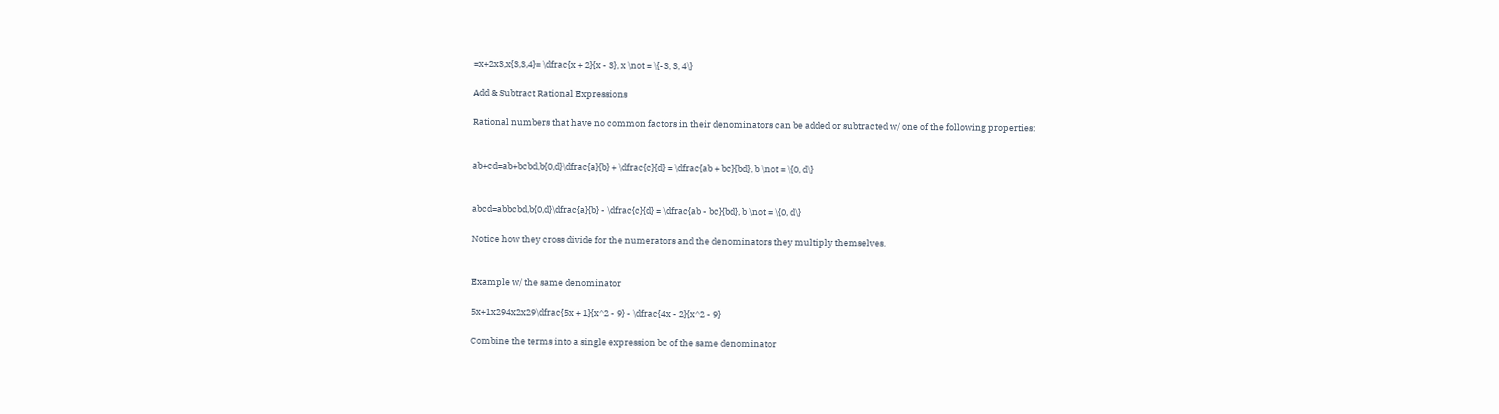=x+2x3,x{3,3,4}= \dfrac{x + 2}{x - 3}, x \not = \{-3, 3, 4\}

Add & Subtract Rational Expressions

Rational numbers that have no common factors in their denominators can be added or subtracted w/ one of the following properties:


ab+cd=ab+bcbd,b{0,d}\dfrac{a}{b} + \dfrac{c}{d} = \dfrac{ab + bc}{bd}, b \not = \{0, d\}


abcd=abbcbd,b{0,d}\dfrac{a}{b} - \dfrac{c}{d} = \dfrac{ab - bc}{bd}, b \not = \{0, d\}

Notice how they cross divide for the numerators and the denominators they multiply themselves.


Example w/ the same denominator

5x+1x294x2x29\dfrac{5x + 1}{x^2 - 9} - \dfrac{4x - 2}{x^2 - 9}

Combine the terms into a single expression bc of the same denominator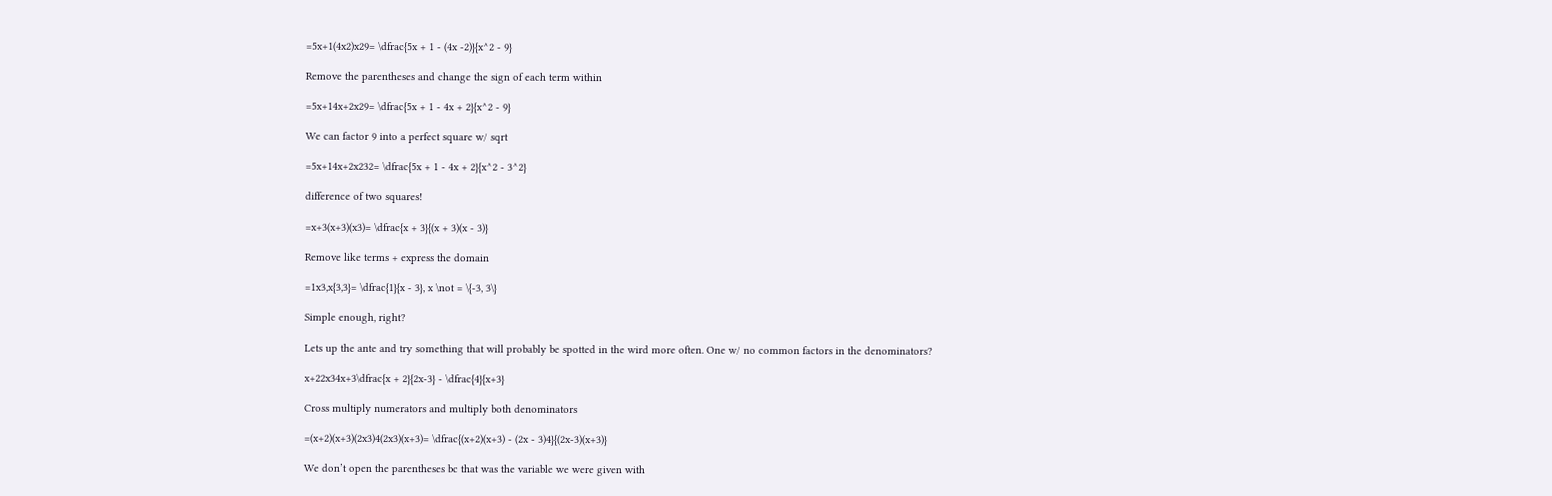=5x+1(4x2)x29= \dfrac{5x + 1 - (4x -2)}{x^2 - 9}

Remove the parentheses and change the sign of each term within

=5x+14x+2x29= \dfrac{5x + 1 - 4x + 2}{x^2 - 9}

We can factor 9 into a perfect square w/ sqrt

=5x+14x+2x232= \dfrac{5x + 1 - 4x + 2}{x^2 - 3^2}

difference of two squares!

=x+3(x+3)(x3)= \dfrac{x + 3}{(x + 3)(x - 3)}

Remove like terms + express the domain

=1x3,x{3,3}= \dfrac{1}{x - 3}, x \not = \{-3, 3\}

Simple enough, right?

Lets up the ante and try something that will probably be spotted in the wird more often. One w/ no common factors in the denominators?

x+22x34x+3\dfrac{x + 2}{2x-3} - \dfrac{4}{x+3}

Cross multiply numerators and multiply both denominators

=(x+2)(x+3)(2x3)4(2x3)(x+3)= \dfrac{(x+2)(x+3) - (2x - 3)4}{(2x-3)(x+3)}

We don’t open the parentheses bc that was the variable we were given with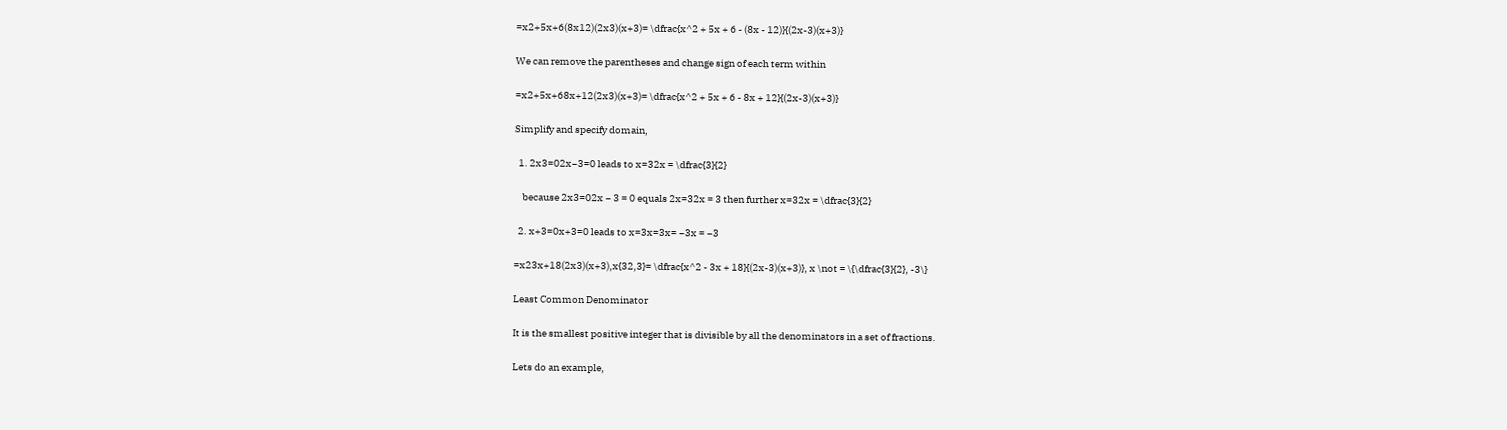=x2+5x+6(8x12)(2x3)(x+3)= \dfrac{x^2 + 5x + 6 - (8x - 12)}{(2x-3)(x+3)}

We can remove the parentheses and change sign of each term within

=x2+5x+68x+12(2x3)(x+3)= \dfrac{x^2 + 5x + 6 - 8x + 12}{(2x-3)(x+3)}

Simplify and specify domain,

  1. 2x3=02x−3=0 leads to x=32x = \dfrac{3}{2}

    because 2x3=02x − 3 = 0 equals 2x=32x = 3 then further x=32x = \dfrac{3}{2}

  2. x+3=0x+3=0 leads to x=3x=3x= −3x = −3

=x23x+18(2x3)(x+3),x{32,3}= \dfrac{x^2 - 3x + 18}{(2x-3)(x+3)}, x \not = \{\dfrac{3}{2}, -3\}

Least Common Denominator

It is the smallest positive integer that is divisible by all the denominators in a set of fractions.

Lets do an example,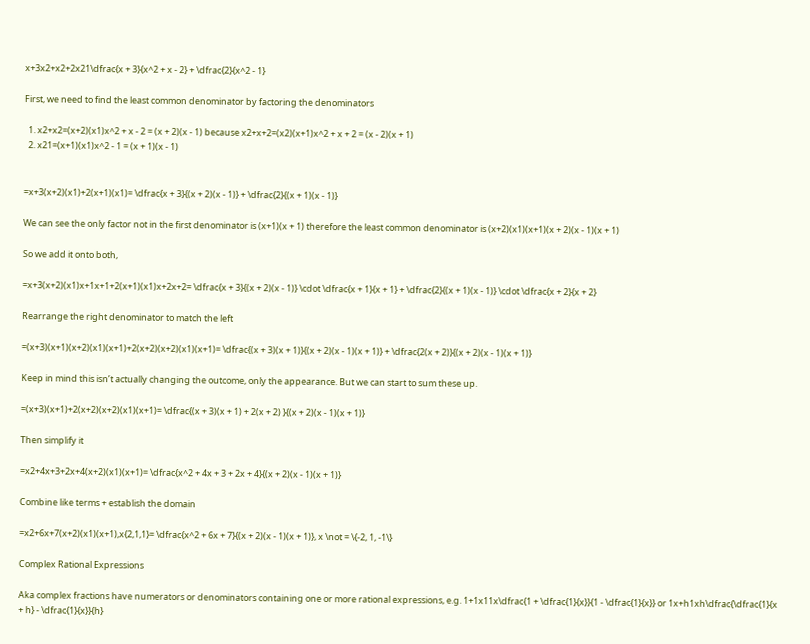x+3x2+x2+2x21\dfrac{x + 3}{x^2 + x - 2} + \dfrac{2}{x^2 - 1}

First, we need to find the least common denominator by factoring the denominators

  1. x2+x2=(x+2)(x1)x^2 + x - 2 = (x + 2)(x - 1) because x2+x+2=(x2)(x+1)x^2 + x + 2 = (x - 2)(x + 1)
  2. x21=(x+1)(x1)x^2 - 1 = (x + 1)(x - 1)


=x+3(x+2)(x1)+2(x+1)(x1)= \dfrac{x + 3}{(x + 2)(x - 1)} + \dfrac{2}{(x + 1)(x - 1)}

We can see the only factor not in the first denominator is (x+1)(x + 1) therefore the least common denominator is (x+2)(x1)(x+1)(x + 2)(x - 1)(x + 1)

So we add it onto both,

=x+3(x+2)(x1)x+1x+1+2(x+1)(x1)x+2x+2= \dfrac{x + 3}{(x + 2)(x - 1)} \cdot \dfrac{x + 1}{x + 1} + \dfrac{2}{(x + 1)(x - 1)} \cdot \dfrac{x + 2}{x + 2}

Rearrange the right denominator to match the left

=(x+3)(x+1)(x+2)(x1)(x+1)+2(x+2)(x+2)(x1)(x+1)= \dfrac{(x + 3)(x + 1)}{(x + 2)(x - 1)(x + 1)} + \dfrac{2(x + 2)}{(x + 2)(x - 1)(x + 1)}

Keep in mind this isn’t actually changing the outcome, only the appearance. But we can start to sum these up.

=(x+3)(x+1)+2(x+2)(x+2)(x1)(x+1)= \dfrac{(x + 3)(x + 1) + 2(x + 2) }{(x + 2)(x - 1)(x + 1)}

Then simplify it

=x2+4x+3+2x+4(x+2)(x1)(x+1)= \dfrac{x^2 + 4x + 3 + 2x + 4}{(x + 2)(x - 1)(x + 1)}

Combine like terms + establish the domain

=x2+6x+7(x+2)(x1)(x+1),x{2,1,1}= \dfrac{x^2 + 6x + 7}{(x + 2)(x - 1)(x + 1)}, x \not = \{-2, 1, -1\}

Complex Rational Expressions

Aka complex fractions have numerators or denominators containing one or more rational expressions, e.g. 1+1x11x\dfrac{1 + \dfrac{1}{x}}{1 - \dfrac{1}{x}} or 1x+h1xh\dfrac{\dfrac{1}{x + h} - \dfrac{1}{x}}{h}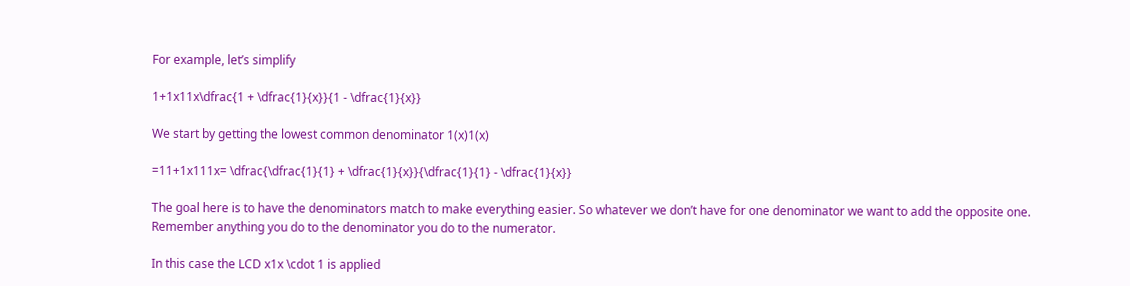For example, let’s simplify

1+1x11x\dfrac{1 + \dfrac{1}{x}}{1 - \dfrac{1}{x}}

We start by getting the lowest common denominator 1(x)1(x)

=11+1x111x= \dfrac{\dfrac{1}{1} + \dfrac{1}{x}}{\dfrac{1}{1} - \dfrac{1}{x}}

The goal here is to have the denominators match to make everything easier. So whatever we don’t have for one denominator we want to add the opposite one. Remember anything you do to the denominator you do to the numerator.

In this case the LCD x1x \cdot 1 is applied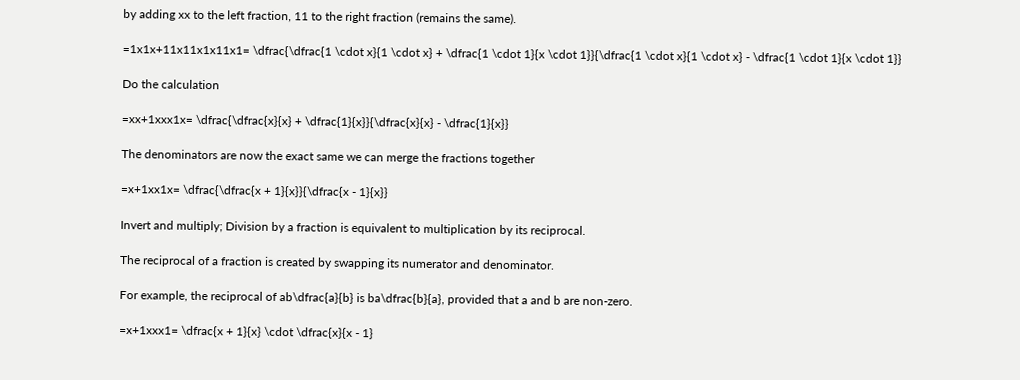by adding xx to the left fraction, 11 to the right fraction (remains the same).

=1x1x+11x11x1x11x1= \dfrac{\dfrac{1 \cdot x}{1 \cdot x} + \dfrac{1 \cdot 1}{x \cdot 1}}{\dfrac{1 \cdot x}{1 \cdot x} - \dfrac{1 \cdot 1}{x \cdot 1}}

Do the calculation

=xx+1xxx1x= \dfrac{\dfrac{x}{x} + \dfrac{1}{x}}{\dfrac{x}{x} - \dfrac{1}{x}}

The denominators are now the exact same we can merge the fractions together

=x+1xx1x= \dfrac{\dfrac{x + 1}{x}}{\dfrac{x - 1}{x}}

Invert and multiply; Division by a fraction is equivalent to multiplication by its reciprocal.

The reciprocal of a fraction is created by swapping its numerator and denominator.

For example, the reciprocal of ab\dfrac{a}{b} is ba\dfrac{b}{a}, provided that a and b are non-zero.

=x+1xxx1= \dfrac{x + 1}{x} \cdot \dfrac{x}{x - 1}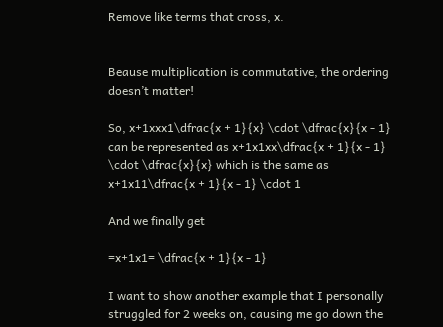Remove like terms that cross, x.


Beause multiplication is commutative, the ordering doesn’t matter!

So, x+1xxx1\dfrac{x + 1}{x} \cdot \dfrac{x}{x - 1} can be represented as x+1x1xx\dfrac{x + 1}{x - 1} \cdot \dfrac{x}{x} which is the same as x+1x11\dfrac{x + 1}{x - 1} \cdot 1

And we finally get

=x+1x1= \dfrac{x + 1}{x - 1}

I want to show another example that I personally struggled for 2 weeks on, causing me go down the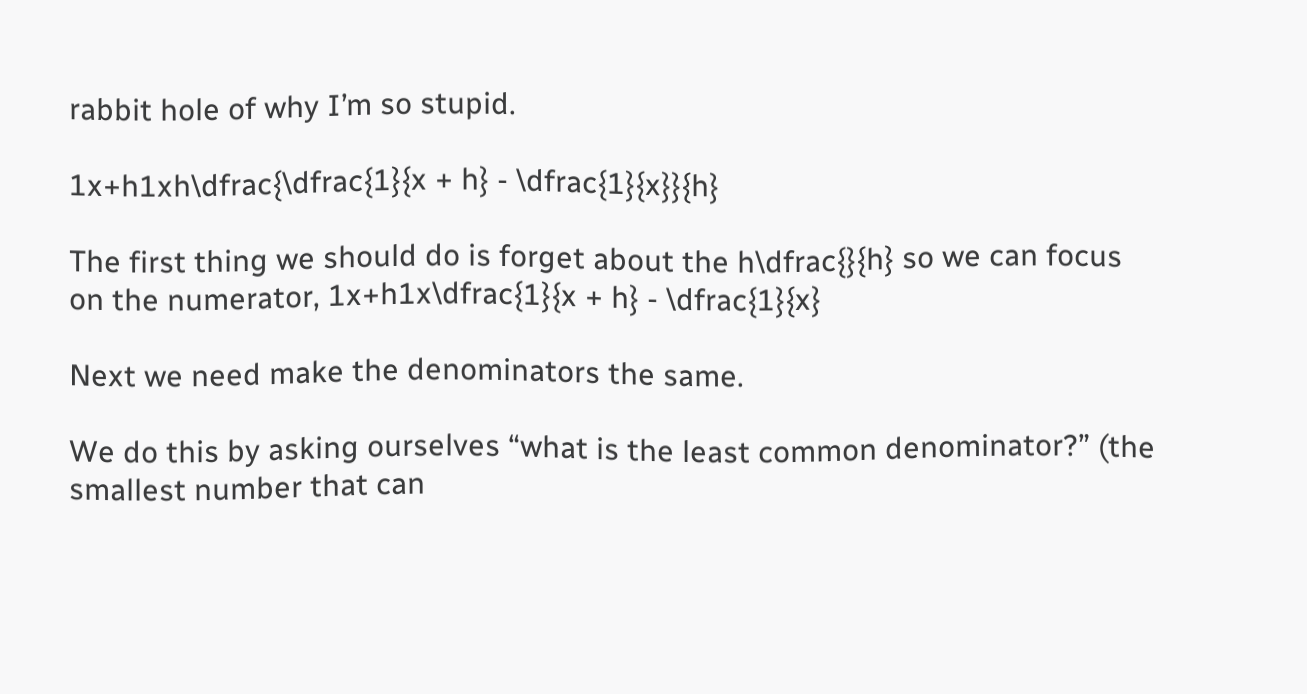rabbit hole of why I’m so stupid.

1x+h1xh\dfrac{\dfrac{1}{x + h} - \dfrac{1}{x}}{h}

The first thing we should do is forget about the h\dfrac{}{h} so we can focus on the numerator, 1x+h1x\dfrac{1}{x + h} - \dfrac{1}{x}

Next we need make the denominators the same.

We do this by asking ourselves “what is the least common denominator?” (the smallest number that can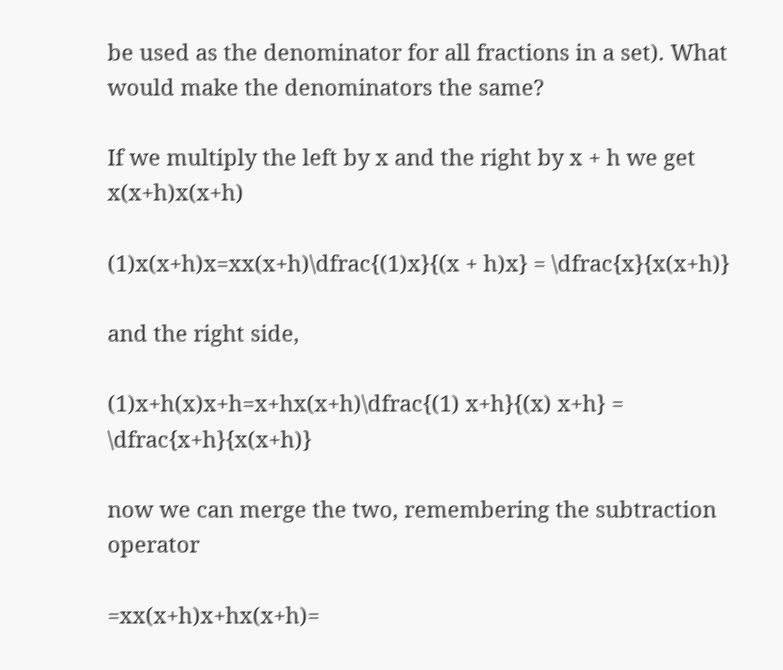be used as the denominator for all fractions in a set). What would make the denominators the same?

If we multiply the left by x and the right by x + h we get x(x+h)x(x+h)

(1)x(x+h)x=xx(x+h)\dfrac{(1)x}{(x + h)x} = \dfrac{x}{x(x+h)}

and the right side,

(1)x+h(x)x+h=x+hx(x+h)\dfrac{(1) x+h}{(x) x+h} = \dfrac{x+h}{x(x+h)}

now we can merge the two, remembering the subtraction operator

=xx(x+h)x+hx(x+h)=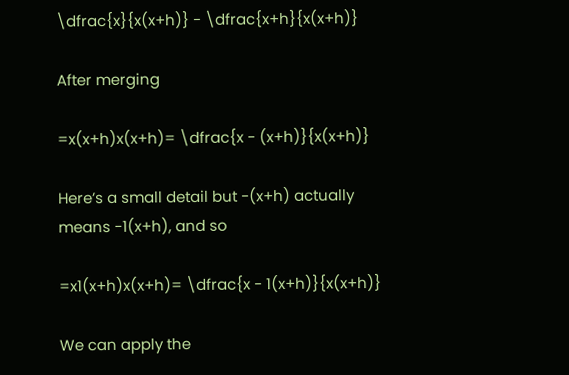\dfrac{x}{x(x+h)} - \dfrac{x+h}{x(x+h)}

After merging

=x(x+h)x(x+h)= \dfrac{x - (x+h)}{x(x+h)}

Here’s a small detail but -(x+h) actually means -1(x+h), and so

=x1(x+h)x(x+h)= \dfrac{x - 1(x+h)}{x(x+h)}

We can apply the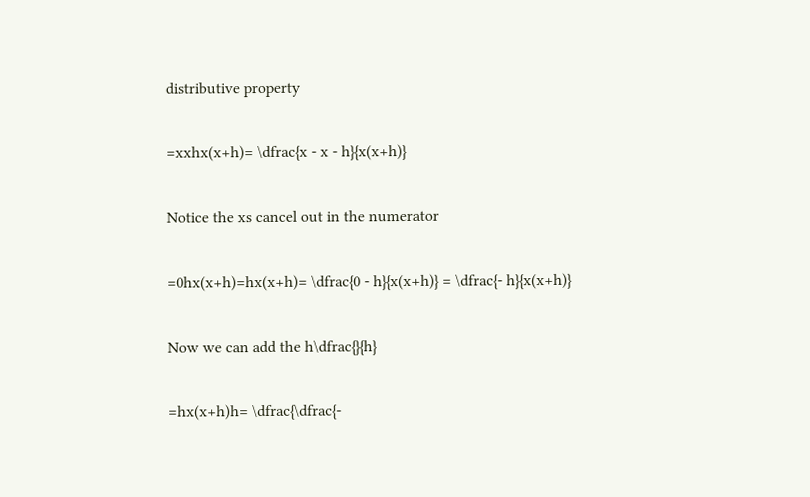distributive property

=xxhx(x+h)= \dfrac{x - x - h}{x(x+h)}

Notice the xs cancel out in the numerator

=0hx(x+h)=hx(x+h)= \dfrac{0 - h}{x(x+h)} = \dfrac{- h}{x(x+h)}

Now we can add the h\dfrac{}{h}

=hx(x+h)h= \dfrac{\dfrac{-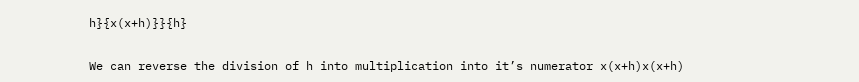h}{x(x+h)}}{h}

We can reverse the division of h into multiplication into it’s numerator x(x+h)x(x+h)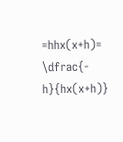=hhx(x+h)= \dfrac{- h}{hx(x+h)}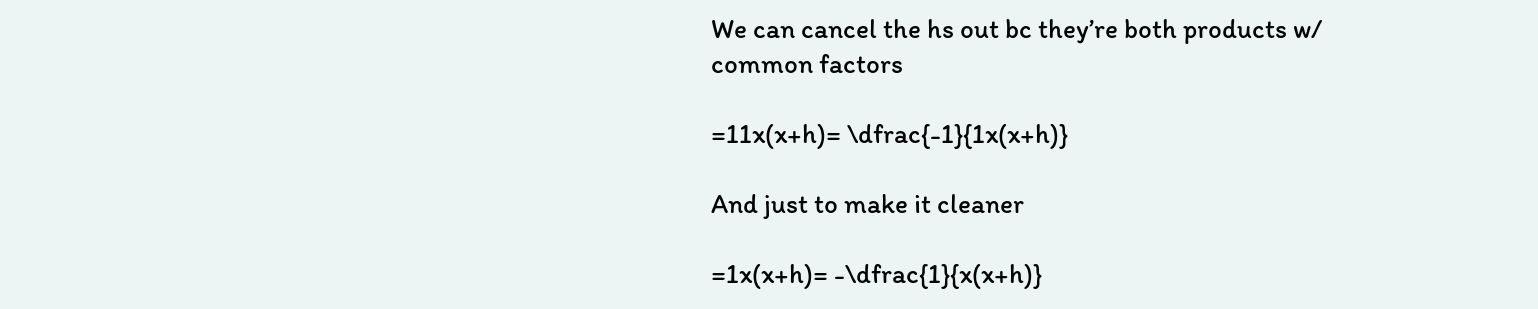We can cancel the hs out bc they’re both products w/ common factors

=11x(x+h)= \dfrac{-1}{1x(x+h)}

And just to make it cleaner

=1x(x+h)= -\dfrac{1}{x(x+h)}